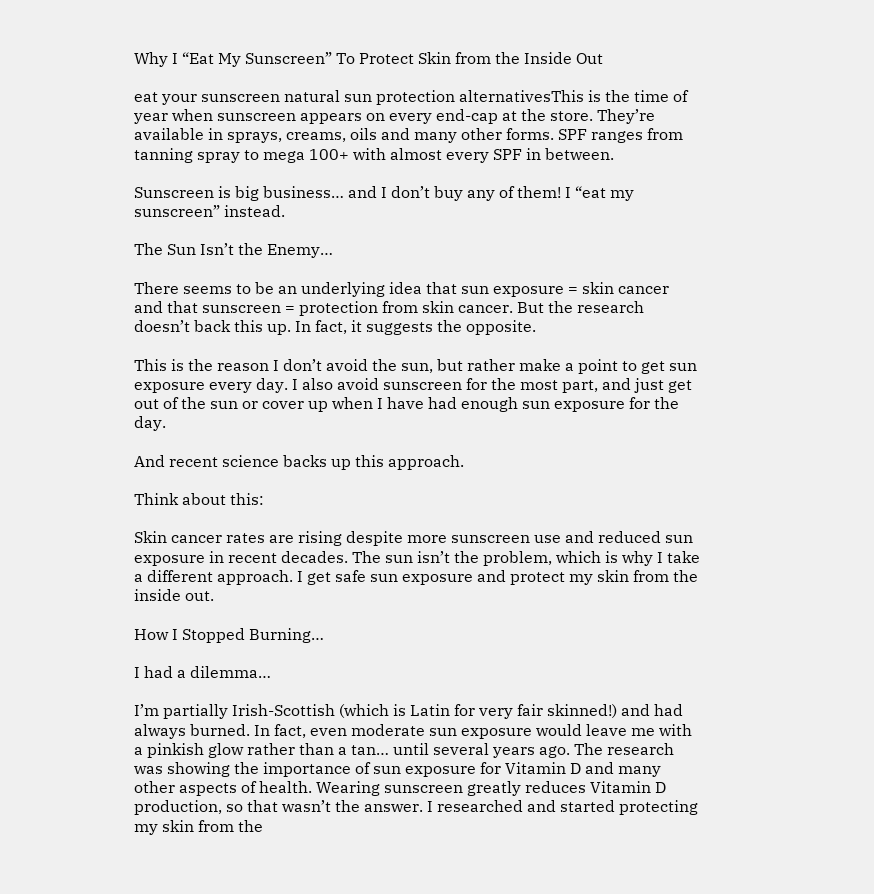Why I “Eat My Sunscreen” To Protect Skin from the Inside Out

eat your sunscreen natural sun protection alternativesThis is the time of year when sunscreen appears on every end-cap at the store. They’re available in sprays, creams, oils and many other forms. SPF ranges from tanning spray to mega 100+ with almost every SPF in between.

Sunscreen is big business… and I don’t buy any of them! I “eat my sunscreen” instead.

The Sun Isn’t the Enemy…

There seems to be an underlying idea that sun exposure = skin cancer and that sunscreen = protection from skin cancer. But the research doesn’t back this up. In fact, it suggests the opposite.

This is the reason I don’t avoid the sun, but rather make a point to get sun exposure every day. I also avoid sunscreen for the most part, and just get out of the sun or cover up when I have had enough sun exposure for the day.

And recent science backs up this approach.

Think about this:

Skin cancer rates are rising despite more sunscreen use and reduced sun exposure in recent decades. The sun isn’t the problem, which is why I take a different approach. I get safe sun exposure and protect my skin from the inside out.

How I Stopped Burning…

I had a dilemma…

I’m partially Irish-Scottish (which is Latin for very fair skinned!) and had always burned. In fact, even moderate sun exposure would leave me with a pinkish glow rather than a tan… until several years ago. The research was showing the importance of sun exposure for Vitamin D and many other aspects of health. Wearing sunscreen greatly reduces Vitamin D production, so that wasn’t the answer. I researched and started protecting my skin from the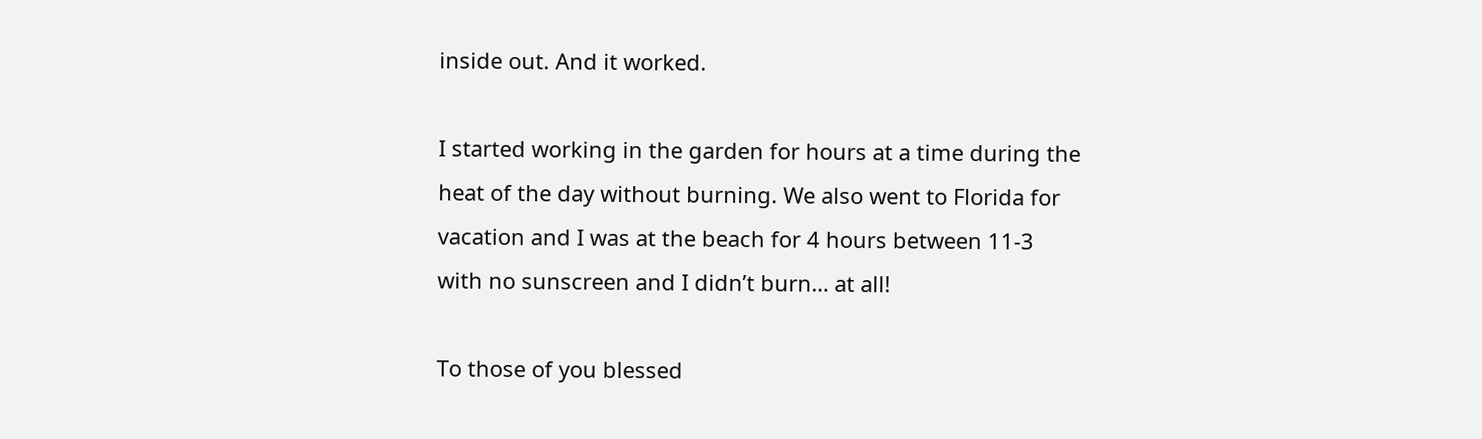inside out. And it worked.

I started working in the garden for hours at a time during the heat of the day without burning. We also went to Florida for vacation and I was at the beach for 4 hours between 11-3 with no sunscreen and I didn’t burn… at all!

To those of you blessed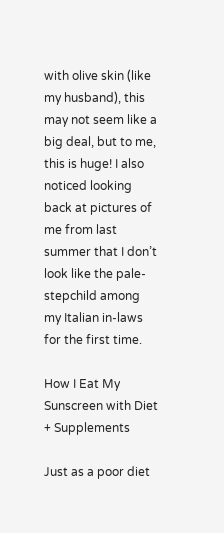with olive skin (like my husband), this may not seem like a big deal, but to me, this is huge! I also noticed looking back at pictures of me from last summer that I don’t look like the pale-stepchild among my Italian in-laws for the first time.

How I Eat My Sunscreen with Diet + Supplements

Just as a poor diet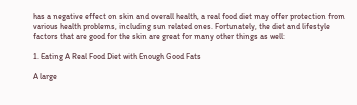has a negative effect on skin and overall health, a real food diet may offer protection from various health problems, including sun related ones. Fortunately, the diet and lifestyle factors that are good for the skin are great for many other things as well:

1. Eating A Real Food Diet with Enough Good Fats

A large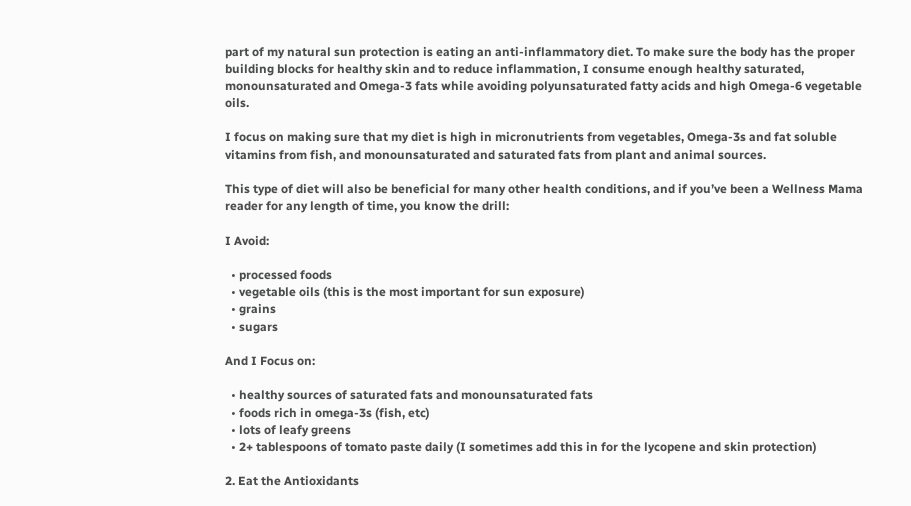part of my natural sun protection is eating an anti-inflammatory diet. To make sure the body has the proper building blocks for healthy skin and to reduce inflammation, I consume enough healthy saturated, monounsaturated and Omega-3 fats while avoiding polyunsaturated fatty acids and high Omega-6 vegetable oils.

I focus on making sure that my diet is high in micronutrients from vegetables, Omega-3s and fat soluble vitamins from fish, and monounsaturated and saturated fats from plant and animal sources.

This type of diet will also be beneficial for many other health conditions, and if you’ve been a Wellness Mama reader for any length of time, you know the drill:

I Avoid:

  • processed foods
  • vegetable oils (this is the most important for sun exposure)
  • grains
  • sugars

And I Focus on:

  • healthy sources of saturated fats and monounsaturated fats
  • foods rich in omega-3s (fish, etc)
  • lots of leafy greens
  • 2+ tablespoons of tomato paste daily (I sometimes add this in for the lycopene and skin protection)

2. Eat the Antioxidants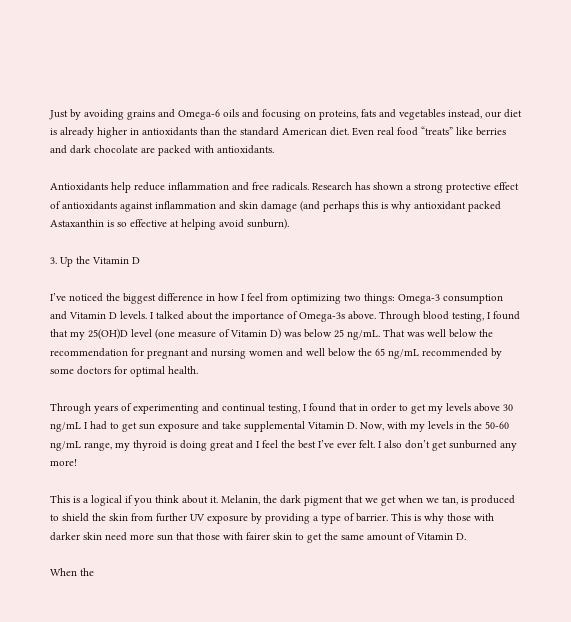Just by avoiding grains and Omega-6 oils and focusing on proteins, fats and vegetables instead, our diet is already higher in antioxidants than the standard American diet. Even real food “treats” like berries and dark chocolate are packed with antioxidants.

Antioxidants help reduce inflammation and free radicals. Research has shown a strong protective effect of antioxidants against inflammation and skin damage (and perhaps this is why antioxidant packed Astaxanthin is so effective at helping avoid sunburn).

3. Up the Vitamin D

I’ve noticed the biggest difference in how I feel from optimizing two things: Omega-3 consumption and Vitamin D levels. I talked about the importance of Omega-3s above. Through blood testing, I found that my 25(OH)D level (one measure of Vitamin D) was below 25 ng/mL. That was well below the recommendation for pregnant and nursing women and well below the 65 ng/mL recommended by some doctors for optimal health.

Through years of experimenting and continual testing, I found that in order to get my levels above 30 ng/mL I had to get sun exposure and take supplemental Vitamin D. Now, with my levels in the 50-60 ng/mL range, my thyroid is doing great and I feel the best I’ve ever felt. I also don’t get sunburned any more!

This is a logical if you think about it. Melanin, the dark pigment that we get when we tan, is produced to shield the skin from further UV exposure by providing a type of barrier. This is why those with darker skin need more sun that those with fairer skin to get the same amount of Vitamin D.

When the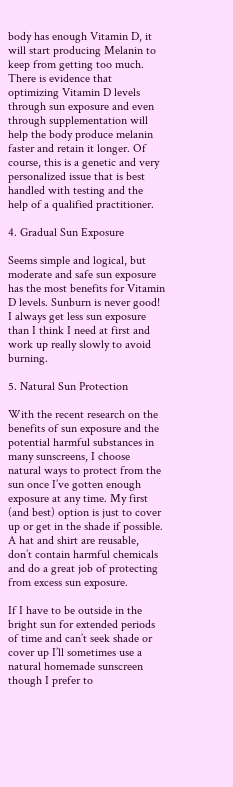body has enough Vitamin D, it will start producing Melanin to keep from getting too much. There is evidence that optimizing Vitamin D levels through sun exposure and even through supplementation will help the body produce melanin faster and retain it longer. Of course, this is a genetic and very personalized issue that is best handled with testing and the help of a qualified practitioner.

4. Gradual Sun Exposure

Seems simple and logical, but moderate and safe sun exposure has the most benefits for Vitamin D levels. Sunburn is never good! I always get less sun exposure than I think I need at first and work up really slowly to avoid burning.

5. Natural Sun Protection

With the recent research on the benefits of sun exposure and the potential harmful substances in many sunscreens, I choose natural ways to protect from the sun once I’ve gotten enough exposure at any time. My first (and best) option is just to cover up or get in the shade if possible. A hat and shirt are reusable, don’t contain harmful chemicals and do a great job of protecting from excess sun exposure.

If I have to be outside in the bright sun for extended periods of time and can’t seek shade or cover up I’ll sometimes use a natural homemade sunscreen though I prefer to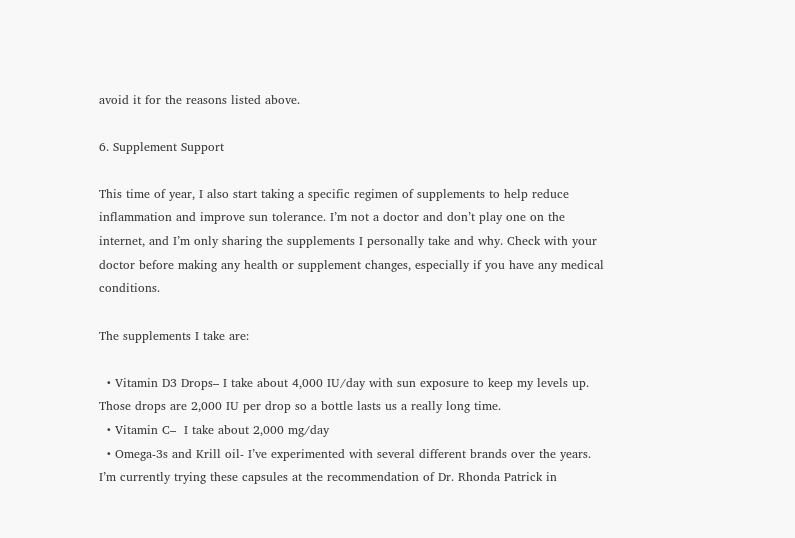avoid it for the reasons listed above.

6. Supplement Support

This time of year, I also start taking a specific regimen of supplements to help reduce inflammation and improve sun tolerance. I’m not a doctor and don’t play one on the internet, and I’m only sharing the supplements I personally take and why. Check with your doctor before making any health or supplement changes, especially if you have any medical conditions.

The supplements I take are:

  • Vitamin D3 Drops– I take about 4,000 IU/day with sun exposure to keep my levels up. Those drops are 2,000 IU per drop so a bottle lasts us a really long time.
  • Vitamin C–  I take about 2,000 mg/day
  • Omega-3s and Krill oil- I’ve experimented with several different brands over the years. I’m currently trying these capsules at the recommendation of Dr. Rhonda Patrick in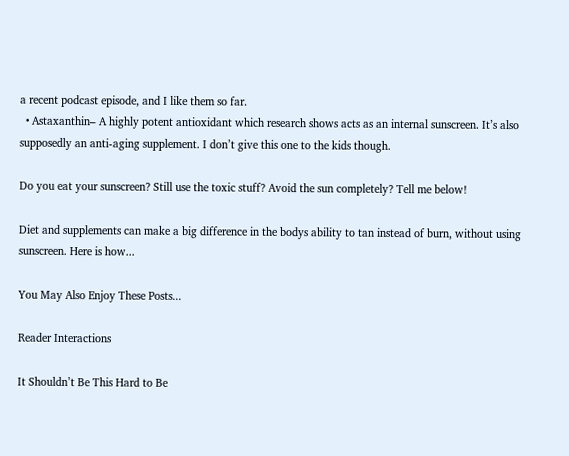a recent podcast episode, and I like them so far.
  • Astaxanthin– A highly potent antioxidant which research shows acts as an internal sunscreen. It’s also supposedly an anti-aging supplement. I don’t give this one to the kids though.

Do you eat your sunscreen? Still use the toxic stuff? Avoid the sun completely? Tell me below!

Diet and supplements can make a big difference in the bodys ability to tan instead of burn, without using sunscreen. Here is how...

You May Also Enjoy These Posts...

Reader Interactions

It Shouldn’t Be This Hard to Be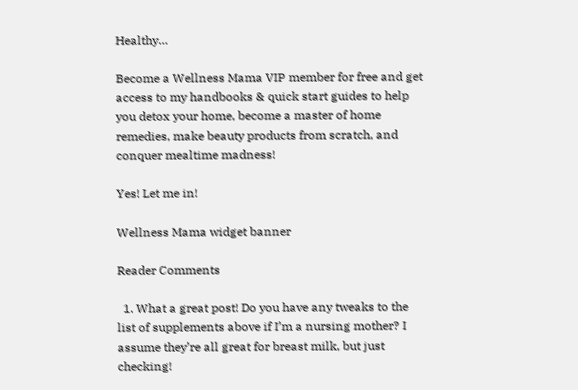Healthy…

Become a Wellness Mama VIP member for free and get access to my handbooks & quick start guides to help you detox your home, become a master of home remedies, make beauty products from scratch, and conquer mealtime madness!

Yes! Let me in!

Wellness Mama widget banner

Reader Comments

  1. What a great post! Do you have any tweaks to the list of supplements above if I’m a nursing mother? I assume they’re all great for breast milk, but just checking!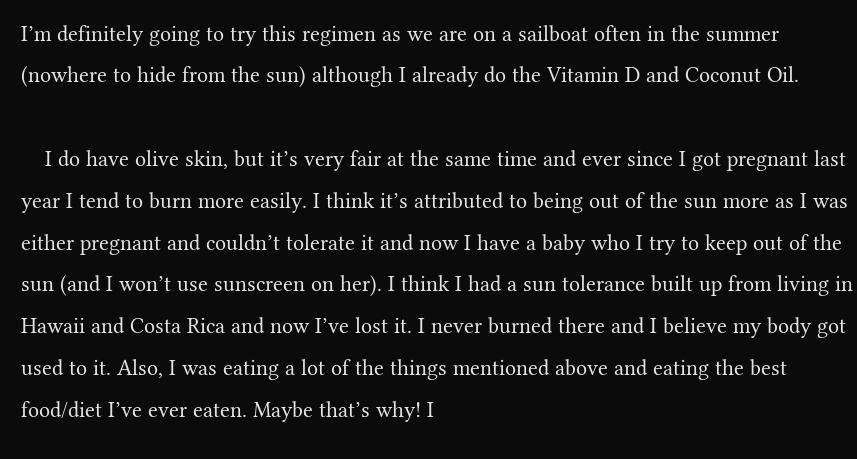I’m definitely going to try this regimen as we are on a sailboat often in the summer (nowhere to hide from the sun) although I already do the Vitamin D and Coconut Oil.

    I do have olive skin, but it’s very fair at the same time and ever since I got pregnant last year I tend to burn more easily. I think it’s attributed to being out of the sun more as I was either pregnant and couldn’t tolerate it and now I have a baby who I try to keep out of the sun (and I won’t use sunscreen on her). I think I had a sun tolerance built up from living in Hawaii and Costa Rica and now I’ve lost it. I never burned there and I believe my body got used to it. Also, I was eating a lot of the things mentioned above and eating the best food/diet I’ve ever eaten. Maybe that’s why! I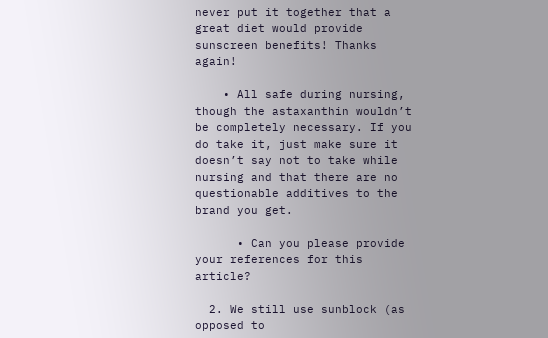never put it together that a great diet would provide sunscreen benefits! Thanks again!

    • All safe during nursing, though the astaxanthin wouldn’t be completely necessary. If you do take it, just make sure it doesn’t say not to take while nursing and that there are no questionable additives to the brand you get.

      • Can you please provide your references for this article?

  2. We still use sunblock (as opposed to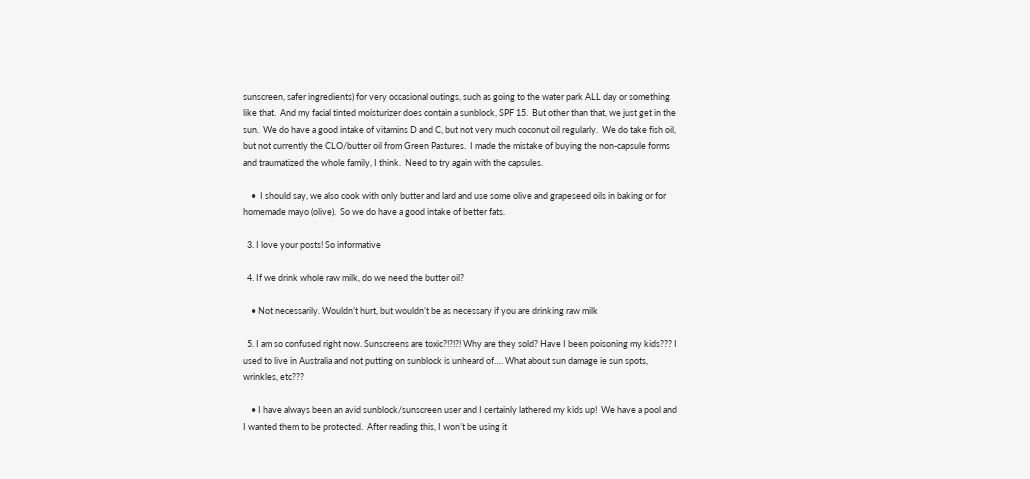sunscreen, safer ingredients) for very occasional outings, such as going to the water park ALL day or something like that.  And my facial tinted moisturizer does contain a sunblock, SPF 15.  But other than that, we just get in the sun.  We do have a good intake of vitamins D and C, but not very much coconut oil regularly.  We do take fish oil, but not currently the CLO/butter oil from Green Pastures.  I made the mistake of buying the non-capsule forms and traumatized the whole family, I think.  Need to try again with the capsules.

    •  I should say, we also cook with only butter and lard and use some olive and grapeseed oils in baking or for homemade mayo (olive).  So we do have a good intake of better fats.

  3. I love your posts! So informative

  4. If we drink whole raw milk, do we need the butter oil?

    • Not necessarily. Wouldn’t hurt, but wouldn’t be as necessary if you are drinking raw milk

  5. I am so confused right now. Sunscreens are toxic?!?!?! Why are they sold? Have I been poisoning my kids??? I used to live in Australia and not putting on sunblock is unheard of…. What about sun damage ie sun spots, wrinkles, etc???

    • I have always been an avid sunblock/sunscreen user and I certainly lathered my kids up!  We have a pool and I wanted them to be protected.  After reading this, I won’t be using it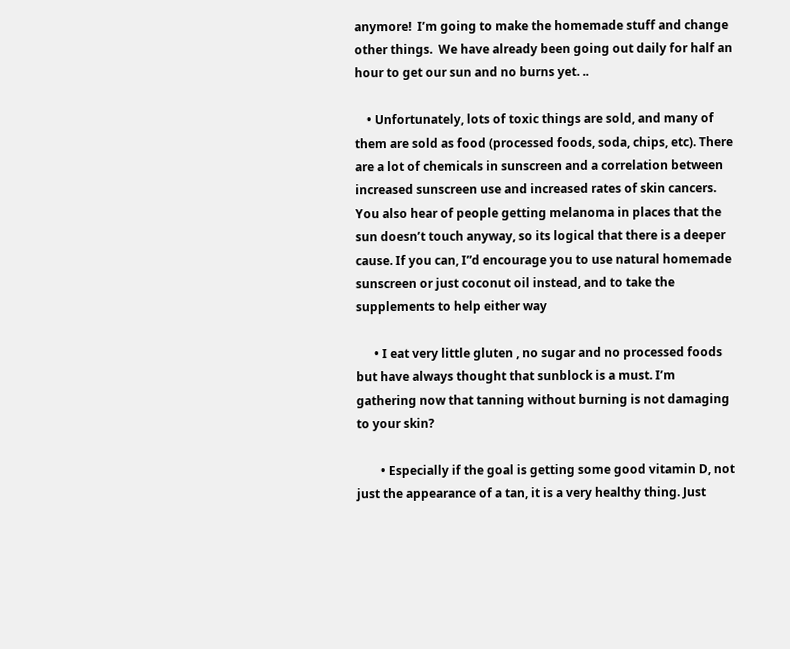anymore!  I’m going to make the homemade stuff and change other things.  We have already been going out daily for half an hour to get our sun and no burns yet. ..

    • Unfortunately, lots of toxic things are sold, and many of them are sold as food (processed foods, soda, chips, etc). There are a lot of chemicals in sunscreen and a correlation between increased sunscreen use and increased rates of skin cancers. You also hear of people getting melanoma in places that the sun doesn’t touch anyway, so its logical that there is a deeper cause. If you can, I”d encourage you to use natural homemade sunscreen or just coconut oil instead, and to take the supplements to help either way

      • I eat very little gluten , no sugar and no processed foods but have always thought that sunblock is a must. I’m gathering now that tanning without burning is not damaging to your skin?

        • Especially if the goal is getting some good vitamin D, not just the appearance of a tan, it is a very healthy thing. Just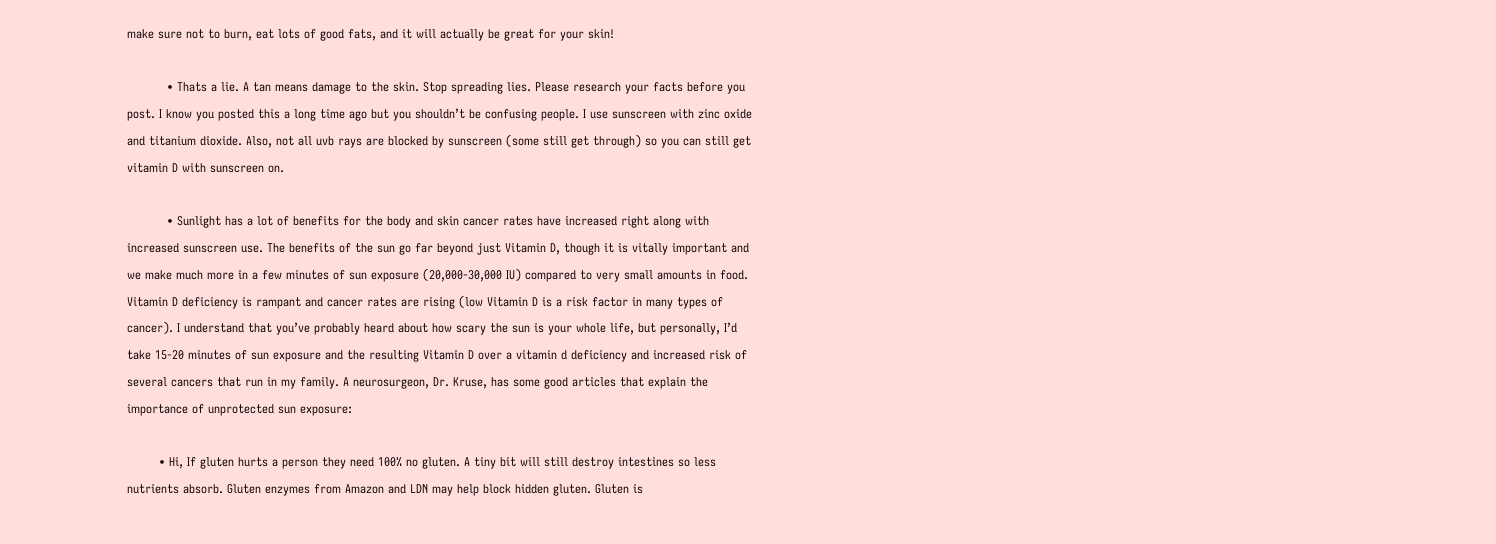make sure not to burn, eat lots of good fats, and it will actually be great for your skin!

          • Thats a lie. A tan means damage to the skin. Stop spreading lies. Please research your facts before you post. I know you posted this a long time ago but you shouldn’t be confusing people. I use sunscreen with zinc oxide and titanium dioxide. Also, not all uvb rays are blocked by sunscreen (some still get through) so you can still get vitamin D with sunscreen on.

          • Sunlight has a lot of benefits for the body and skin cancer rates have increased right along with increased sunscreen use. The benefits of the sun go far beyond just Vitamin D, though it is vitally important and we make much more in a few minutes of sun exposure (20,000-30,000 IU) compared to very small amounts in food. Vitamin D deficiency is rampant and cancer rates are rising (low Vitamin D is a risk factor in many types of cancer). I understand that you’ve probably heard about how scary the sun is your whole life, but personally, I’d take 15-20 minutes of sun exposure and the resulting Vitamin D over a vitamin d deficiency and increased risk of several cancers that run in my family. A neurosurgeon, Dr. Kruse, has some good articles that explain the importance of unprotected sun exposure:

        • Hi, If gluten hurts a person they need 100% no gluten. A tiny bit will still destroy intestines so less nutrients absorb. Gluten enzymes from Amazon and LDN may help block hidden gluten. Gluten is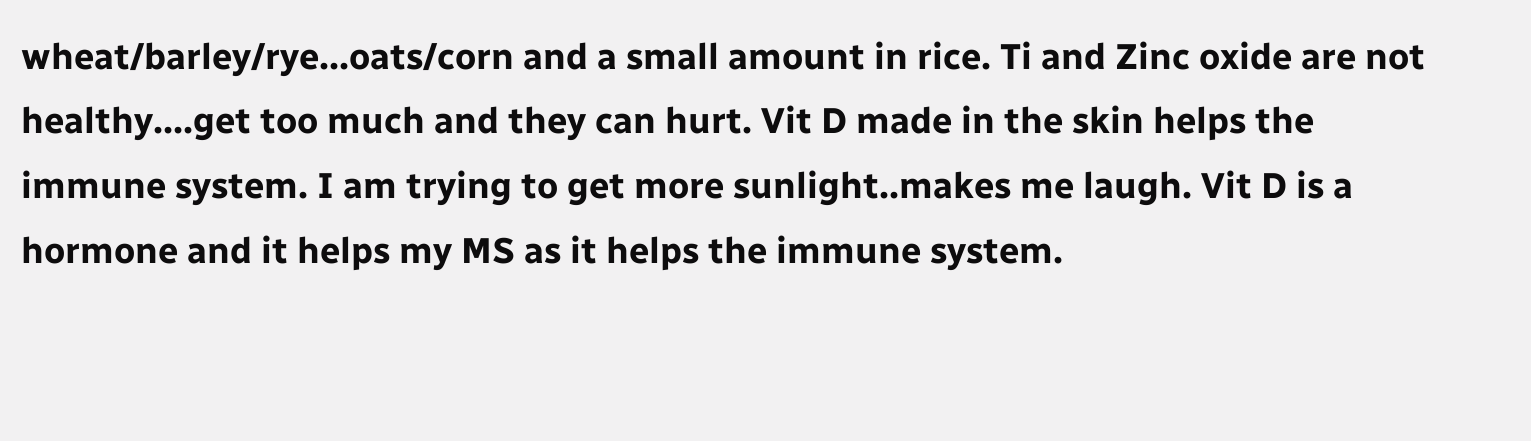wheat/barley/rye…oats/corn and a small amount in rice. Ti and Zinc oxide are not healthy….get too much and they can hurt. Vit D made in the skin helps the immune system. I am trying to get more sunlight..makes me laugh. Vit D is a hormone and it helps my MS as it helps the immune system.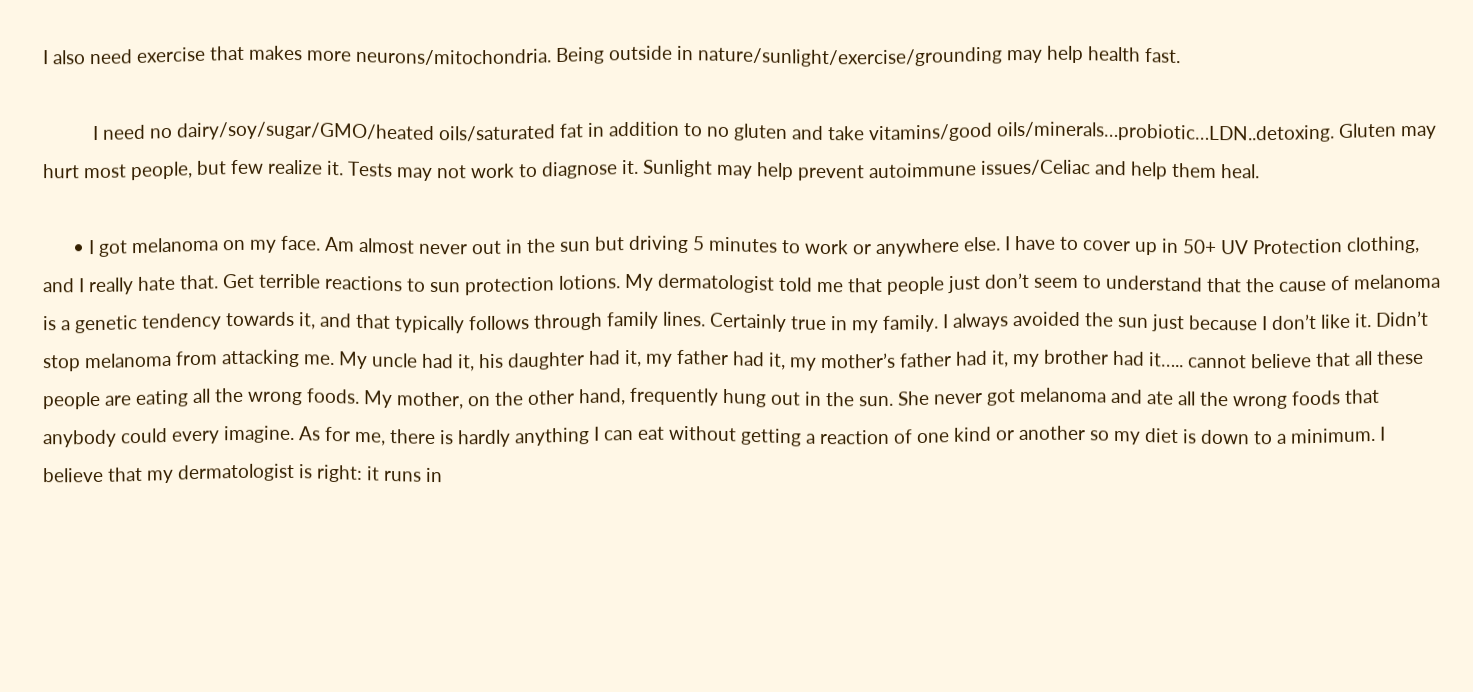I also need exercise that makes more neurons/mitochondria. Being outside in nature/sunlight/exercise/grounding may help health fast.

          I need no dairy/soy/sugar/GMO/heated oils/saturated fat in addition to no gluten and take vitamins/good oils/minerals…probiotic…LDN..detoxing. Gluten may hurt most people, but few realize it. Tests may not work to diagnose it. Sunlight may help prevent autoimmune issues/Celiac and help them heal.

      • I got melanoma on my face. Am almost never out in the sun but driving 5 minutes to work or anywhere else. I have to cover up in 50+ UV Protection clothing, and I really hate that. Get terrible reactions to sun protection lotions. My dermatologist told me that people just don’t seem to understand that the cause of melanoma is a genetic tendency towards it, and that typically follows through family lines. Certainly true in my family. I always avoided the sun just because I don’t like it. Didn’t stop melanoma from attacking me. My uncle had it, his daughter had it, my father had it, my mother’s father had it, my brother had it….. cannot believe that all these people are eating all the wrong foods. My mother, on the other hand, frequently hung out in the sun. She never got melanoma and ate all the wrong foods that anybody could every imagine. As for me, there is hardly anything I can eat without getting a reaction of one kind or another so my diet is down to a minimum. I believe that my dermatologist is right: it runs in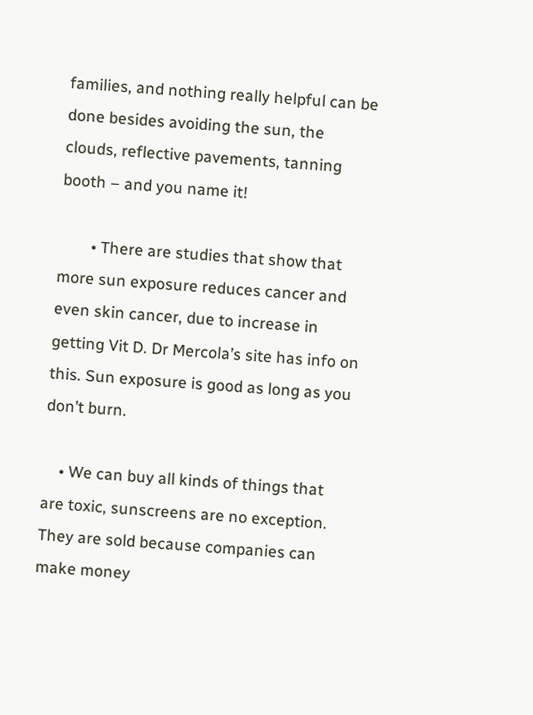families, and nothing really helpful can be done besides avoiding the sun, the clouds, reflective pavements, tanning booth – and you name it!

        • There are studies that show that more sun exposure reduces cancer and even skin cancer, due to increase in getting Vit D. Dr Mercola’s site has info on this. Sun exposure is good as long as you don’t burn.

    • We can buy all kinds of things that are toxic, sunscreens are no exception. They are sold because companies can make money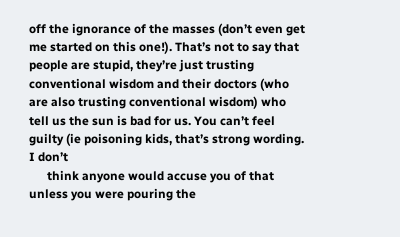off the ignorance of the masses (don’t even get me started on this one!). That’s not to say that people are stupid, they’re just trusting conventional wisdom and their doctors (who are also trusting conventional wisdom) who tell us the sun is bad for us. You can’t feel guilty (ie poisoning kids, that’s strong wording. I don’t
      think anyone would accuse you of that unless you were pouring the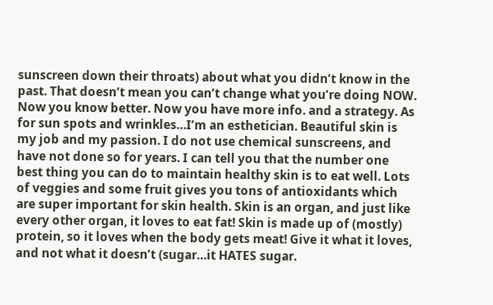sunscreen down their throats) about what you didn’t know in the past. That doesn’t mean you can’t change what you’re doing NOW. Now you know better. Now you have more info. and a strategy. As for sun spots and wrinkles…I’m an esthetician. Beautiful skin is my job and my passion. I do not use chemical sunscreens, and have not done so for years. I can tell you that the number one best thing you can do to maintain healthy skin is to eat well. Lots of veggies and some fruit gives you tons of antioxidants which are super important for skin health. Skin is an organ, and just like every other organ, it loves to eat fat! Skin is made up of (mostly) protein, so it loves when the body gets meat! Give it what it loves, and not what it doesn’t (sugar…it HATES sugar.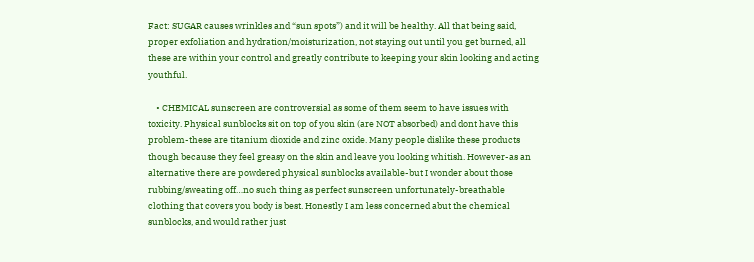Fact: SUGAR causes wrinkles and “sun spots”) and it will be healthy. All that being said, proper exfoliation and hydration/moisturization, not staying out until you get burned, all these are within your control and greatly contribute to keeping your skin looking and acting youthful.

    • CHEMICAL sunscreen are controversial as some of them seem to have issues with toxicity. Physical sunblocks sit on top of you skin (are NOT absorbed) and dont have this problem-these are titanium dioxide and zinc oxide. Many people dislike these products though because they feel greasy on the skin and leave you looking whitish. However-as an alternative there are powdered physical sunblocks available-but I wonder about those rubbing/sweating off…no such thing as perfect sunscreen unfortunately-breathable clothing that covers you body is best. Honestly I am less concerned abut the chemical sunblocks, and would rather just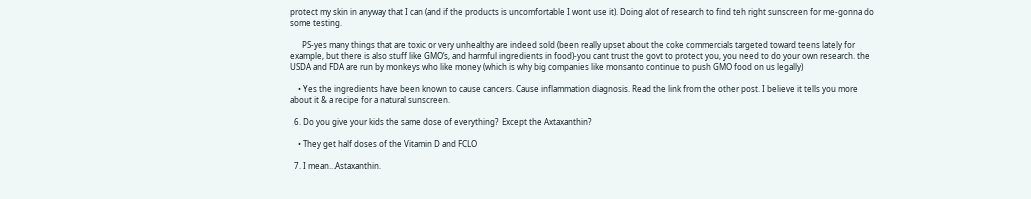protect my skin in anyway that I can (and if the products is uncomfortable I wont use it). Doing alot of research to find teh right sunscreen for me-gonna do some testing.

      PS-yes many things that are toxic or very unhealthy are indeed sold (been really upset about the coke commercials targeted toward teens lately for example, but there is also stuff like GMO’s, and harmful ingredients in food)-you cant trust the govt to protect you, you need to do your own research. the USDA and FDA are run by monkeys who like money (which is why big companies like monsanto continue to push GMO food on us legally)

    • Yes the ingredients have been known to cause cancers. Cause inflammation diagnosis. Read the link from the other post. I believe it tells you more about it & a recipe for a natural sunscreen.

  6. Do you give your kids the same dose of everything?  Except the Axtaxanthin?

    • They get half doses of the Vitamin D and FCLO

  7. I mean…Astaxanthin.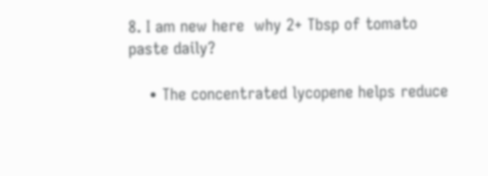8. I am new here  why 2+ Tbsp of tomato paste daily?

    • The concentrated lycopene helps reduce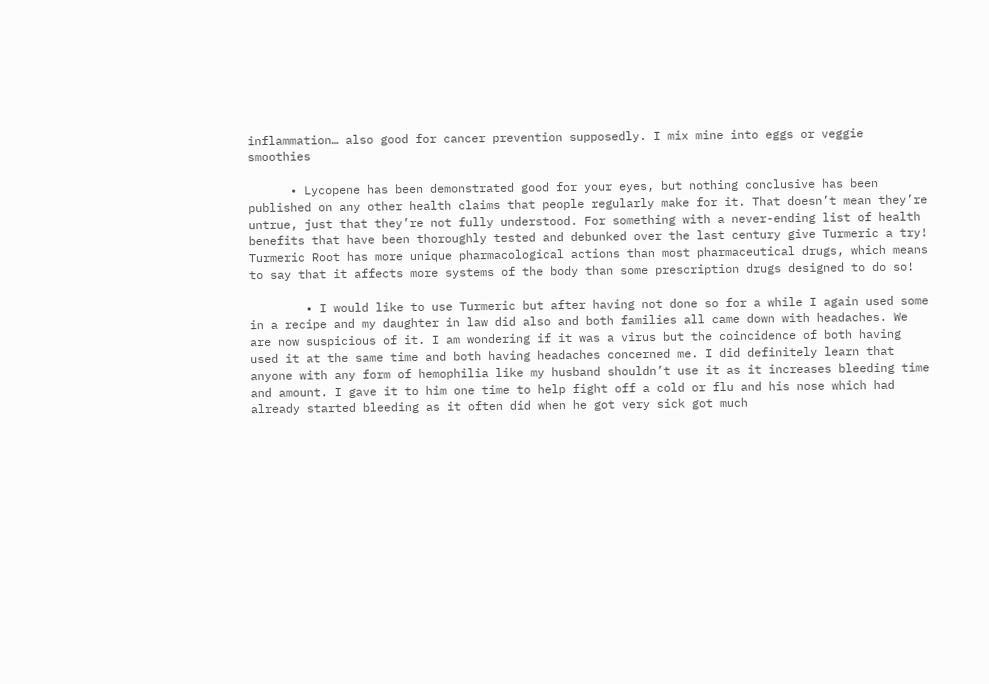inflammation… also good for cancer prevention supposedly. I mix mine into eggs or veggie smoothies

      • Lycopene has been demonstrated good for your eyes, but nothing conclusive has been published on any other health claims that people regularly make for it. That doesn’t mean they’re untrue, just that they’re not fully understood. For something with a never-ending list of health benefits that have been thoroughly tested and debunked over the last century give Turmeric a try! Turmeric Root has more unique pharmacological actions than most pharmaceutical drugs, which means to say that it affects more systems of the body than some prescription drugs designed to do so!

        • I would like to use Turmeric but after having not done so for a while I again used some in a recipe and my daughter in law did also and both families all came down with headaches. We are now suspicious of it. I am wondering if it was a virus but the coincidence of both having used it at the same time and both having headaches concerned me. I did definitely learn that anyone with any form of hemophilia like my husband shouldn’t use it as it increases bleeding time and amount. I gave it to him one time to help fight off a cold or flu and his nose which had already started bleeding as it often did when he got very sick got much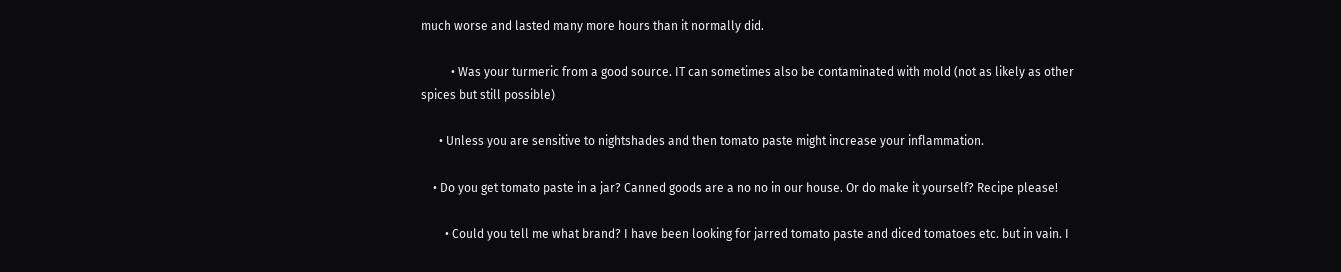much worse and lasted many more hours than it normally did.

          • Was your turmeric from a good source. IT can sometimes also be contaminated with mold (not as likely as other spices but still possible)

      • Unless you are sensitive to nightshades and then tomato paste might increase your inflammation.

    • Do you get tomato paste in a jar? Canned goods are a no no in our house. Or do make it yourself? Recipe please!

        • Could you tell me what brand? I have been looking for jarred tomato paste and diced tomatoes etc. but in vain. I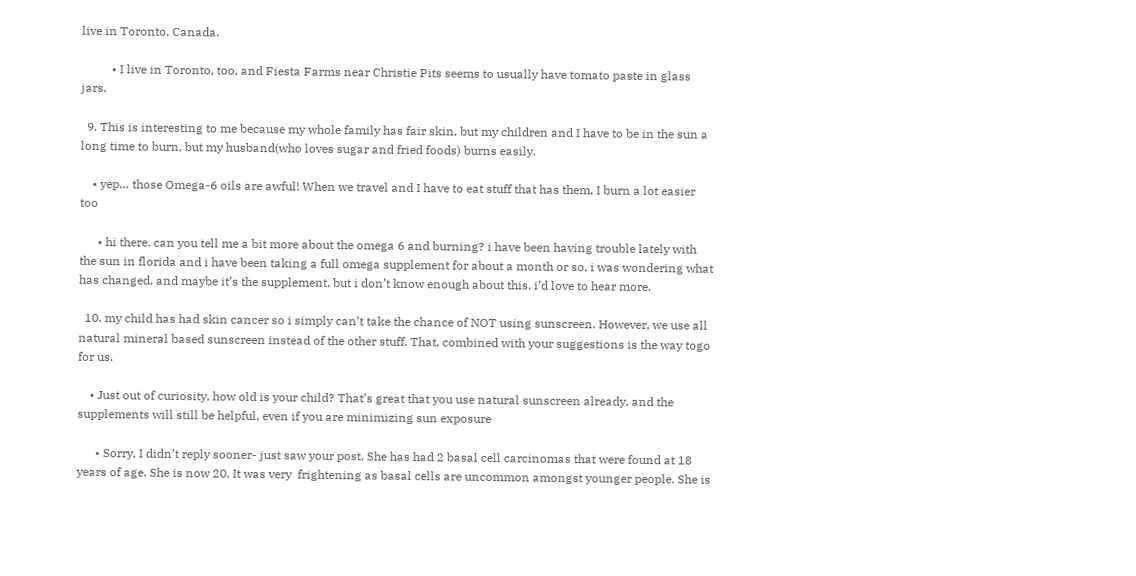live in Toronto, Canada.

          • I live in Toronto, too, and Fiesta Farms near Christie Pits seems to usually have tomato paste in glass jars.

  9. This is interesting to me because my whole family has fair skin, but my children and I have to be in the sun a long time to burn, but my husband(who loves sugar and fried foods) burns easily.

    • yep… those Omega-6 oils are awful! When we travel and I have to eat stuff that has them, I burn a lot easier too

      • hi there. can you tell me a bit more about the omega 6 and burning? i have been having trouble lately with the sun in florida and i have been taking a full omega supplement for about a month or so. i was wondering what has changed, and maybe it’s the supplement. but i don’t know enough about this. i’d love to hear more.

  10. my child has had skin cancer so i simply can’t take the chance of NOT using sunscreen. However, we use all natural mineral based sunscreen instead of the other stuff. That, combined with your suggestions is the way togo for us.

    • Just out of curiosity, how old is your child? That’s great that you use natural sunscreen already, and the supplements will still be helpful, even if you are minimizing sun exposure

      • Sorry, I didn’t reply sooner- just saw your post. She has had 2 basal cell carcinomas that were found at 18 years of age. She is now 20. It was very  frightening as basal cells are uncommon amongst younger people. She is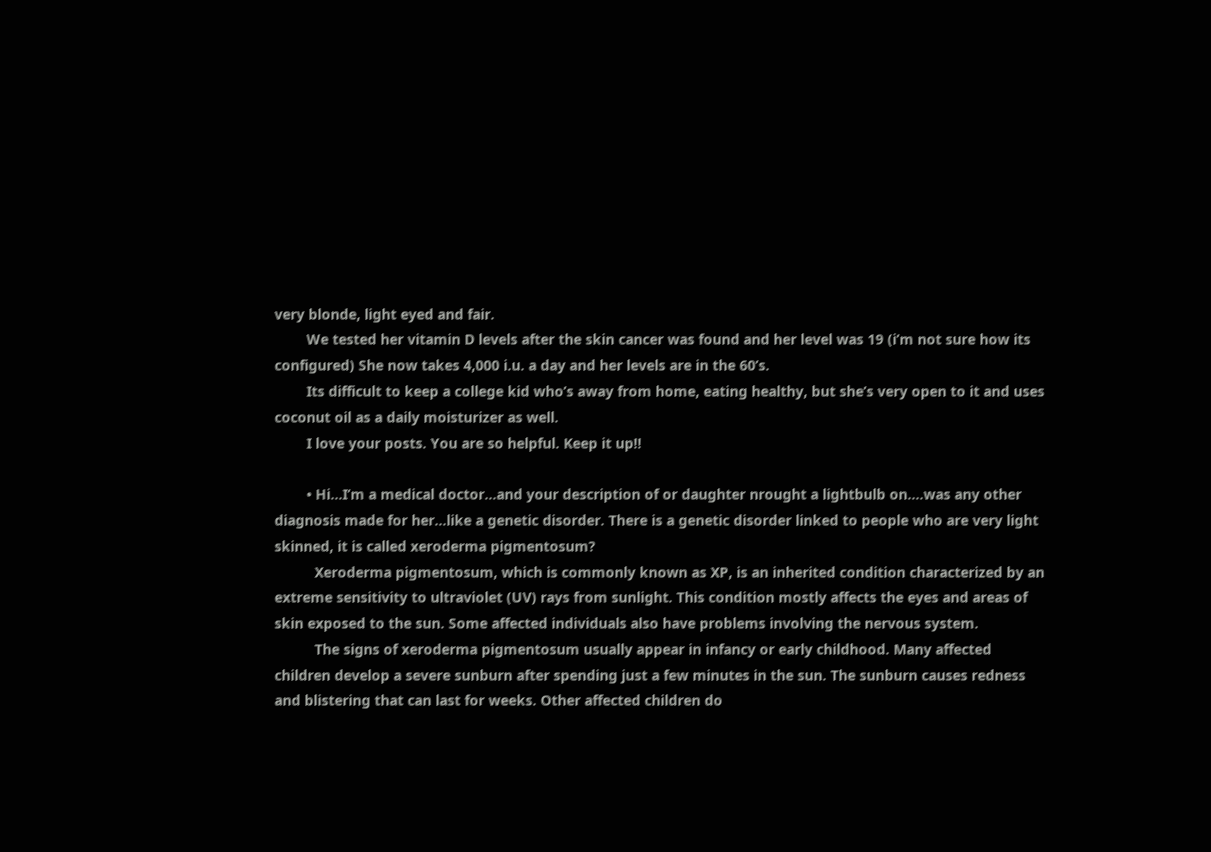very blonde, light eyed and fair.
        We tested her vitamin D levels after the skin cancer was found and her level was 19 (i’m not sure how its configured) She now takes 4,000 i.u. a day and her levels are in the 60’s.
        Its difficult to keep a college kid who’s away from home, eating healthy, but she’s very open to it and uses coconut oil as a daily moisturizer as well.
        I love your posts. You are so helpful. Keep it up!!

        • Hi…I’m a medical doctor…and your description of or daughter nrought a lightbulb on….was any other diagnosis made for her…like a genetic disorder. There is a genetic disorder linked to people who are very light skinned, it is called xeroderma pigmentosum?
          Xeroderma pigmentosum, which is commonly known as XP, is an inherited condition characterized by an extreme sensitivity to ultraviolet (UV) rays from sunlight. This condition mostly affects the eyes and areas of skin exposed to the sun. Some affected individuals also have problems involving the nervous system.
          The signs of xeroderma pigmentosum usually appear in infancy or early childhood. Many affected children develop a severe sunburn after spending just a few minutes in the sun. The sunburn causes redness and blistering that can last for weeks. Other affected children do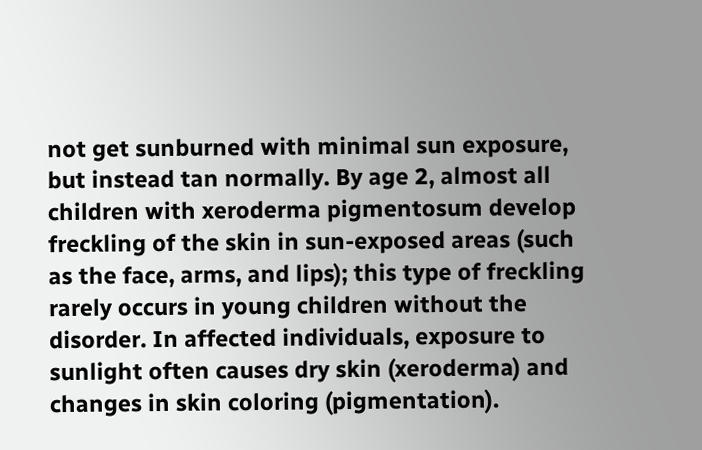not get sunburned with minimal sun exposure, but instead tan normally. By age 2, almost all children with xeroderma pigmentosum develop freckling of the skin in sun-exposed areas (such as the face, arms, and lips); this type of freckling rarely occurs in young children without the disorder. In affected individuals, exposure to sunlight often causes dry skin (xeroderma) and changes in skin coloring (pigmentation).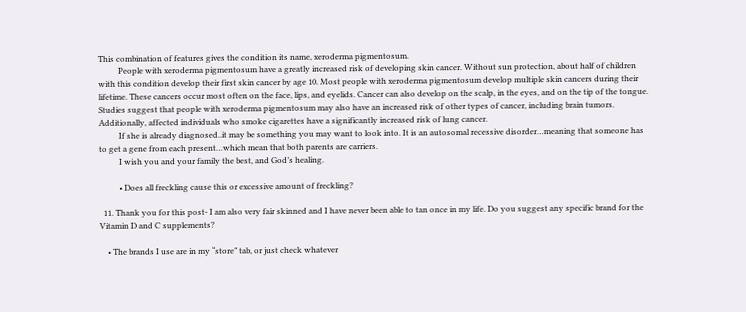This combination of features gives the condition its name, xeroderma pigmentosum.
          People with xeroderma pigmentosum have a greatly increased risk of developing skin cancer. Without sun protection, about half of children with this condition develop their first skin cancer by age 10. Most people with xeroderma pigmentosum develop multiple skin cancers during their lifetime. These cancers occur most often on the face, lips, and eyelids. Cancer can also develop on the scalp, in the eyes, and on the tip of the tongue. Studies suggest that people with xeroderma pigmentosum may also have an increased risk of other types of cancer, including brain tumors. Additionally, affected individuals who smoke cigarettes have a significantly increased risk of lung cancer.
          If she is already diagnosed..it may be something you may want to look into. It is an autosomal recessive disorder…meaning that someone has to get a gene from each present…which mean that both parents are carriers.
          I wish you and your family the best, and God’s healing.

          • Does all freckling cause this or excessive amount of freckling?

  11. Thank you for this post- I am also very fair skinned and I have never been able to tan once in my life. Do you suggest any specific brand for the Vitamin D and C supplements?

    • The brands I use are in my “store” tab, or just check whatever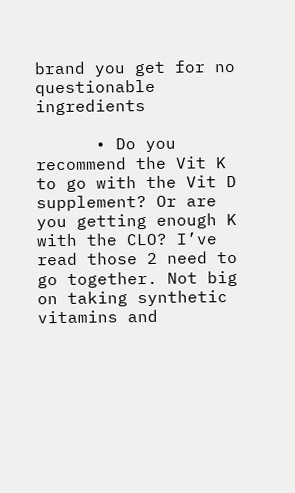brand you get for no questionable ingredients

      • Do you recommend the Vit K to go with the Vit D supplement? Or are you getting enough K with the CLO? I’ve read those 2 need to go together. Not big on taking synthetic vitamins and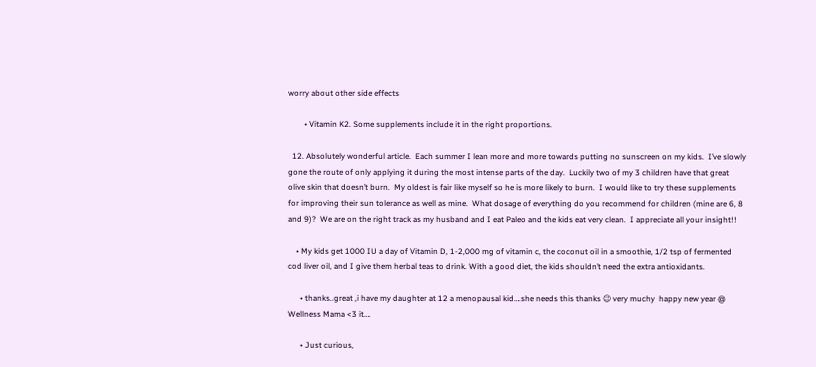worry about other side effects

        • Vitamin K2. Some supplements include it in the right proportions.

  12. Absolutely wonderful article.  Each summer I lean more and more towards putting no sunscreen on my kids.  I’ve slowly gone the route of only applying it during the most intense parts of the day.  Luckily two of my 3 children have that great olive skin that doesn’t burn.  My oldest is fair like myself so he is more likely to burn.  I would like to try these supplements for improving their sun tolerance as well as mine.  What dosage of everything do you recommend for children (mine are 6, 8 and 9)?  We are on the right track as my husband and I eat Paleo and the kids eat very clean.  I appreciate all your insight!!

    • My kids get 1000 IU a day of Vitamin D, 1-2,000 mg of vitamin c, the coconut oil in a smoothie, 1/2 tsp of fermented cod liver oil, and I give them herbal teas to drink. With a good diet, the kids shouldn’t need the extra antioxidants.

      • thanks..great ,i have my daughter at 12 a menopausal kid….she needs this thanks 😉 very muchy  happy new year @ Wellness Mama <3 it….

      • Just curious,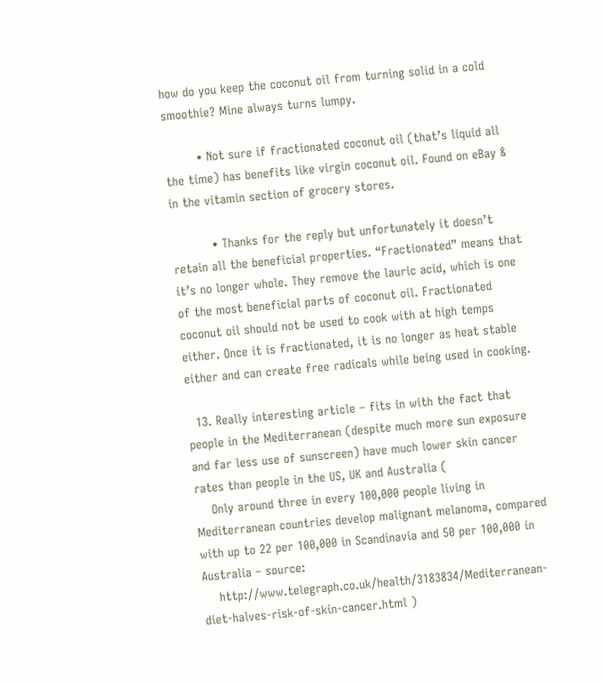how do you keep the coconut oil from turning solid in a cold smoothie? Mine always turns lumpy.

        • Not sure if fractionated coconut oil (that’s liquid all the time) has benefits like virgin coconut oil. Found on eBay & in the vitamin section of grocery stores.

          • Thanks for the reply but unfortunately it doesn’t retain all the beneficial properties. “Fractionated” means that it’s no longer whole. They remove the lauric acid, which is one of the most beneficial parts of coconut oil. Fractionated coconut oil should not be used to cook with at high temps either. Once it is fractionated, it is no longer as heat stable either and can create free radicals while being used in cooking.

  13. Really interesting article – fits in with the fact that people in the Mediterranean (despite much more sun exposure and far less use of sunscreen) have much lower skin cancer rates than people in the US, UK and Australia (
    Only around three in every 100,000 people living in Mediterranean countries develop malignant melanoma, compared with up to 22 per 100,000 in Scandinavia and 50 per 100,000 in Australia – source:
    http://www.telegraph.co.uk/health/3183834/Mediterranean-diet-halves-risk-of-skin-cancer.html )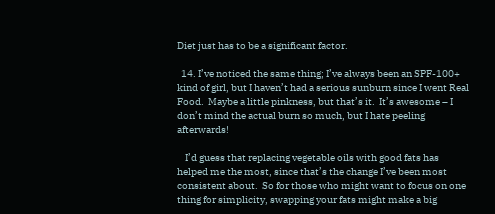Diet just has to be a significant factor.

  14. I’ve noticed the same thing; I’ve always been an SPF-100+ kind of girl, but I haven’t had a serious sunburn since I went Real Food.  Maybe a little pinkness, but that’s it.  It’s awesome – I don’t mind the actual burn so much, but I hate peeling afterwards!

    I’d guess that replacing vegetable oils with good fats has helped me the most, since that’s the change I’ve been most consistent about.  So for those who might want to focus on one thing for simplicity, swapping your fats might make a big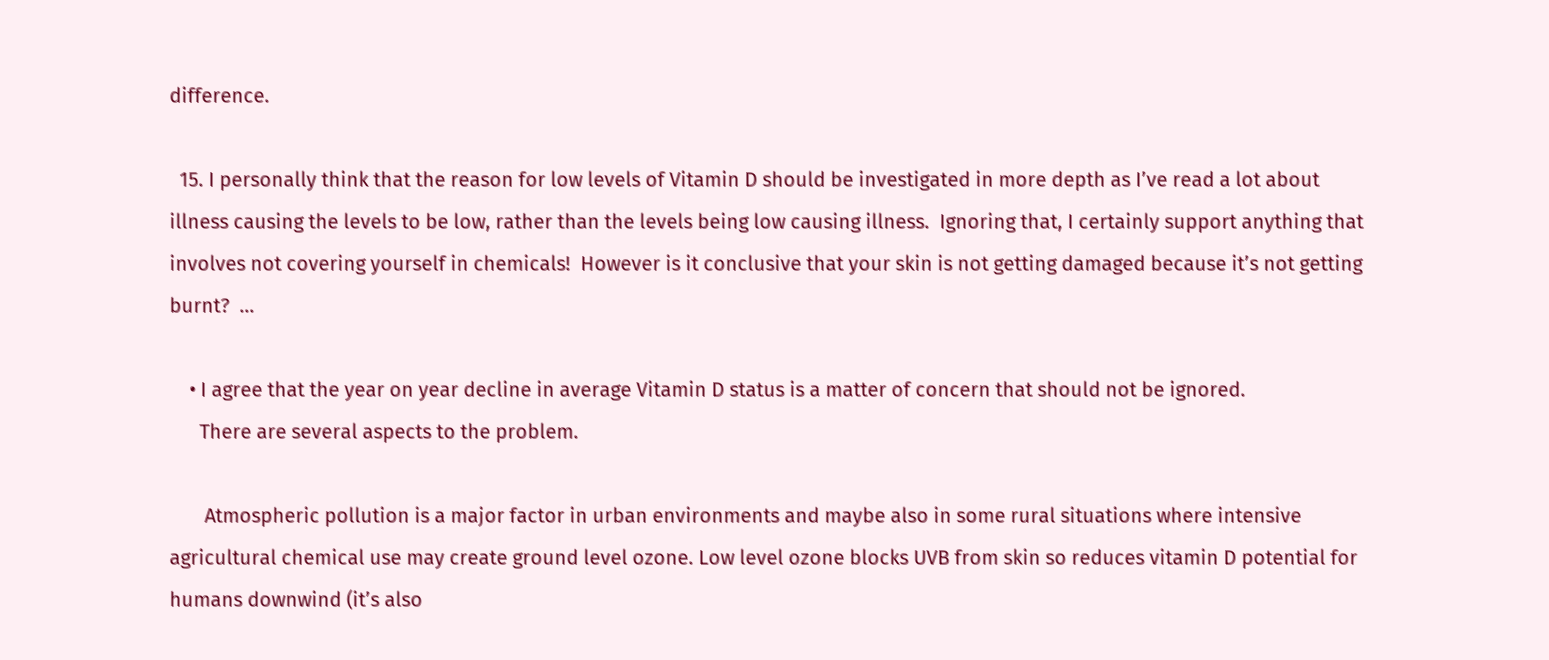difference.

  15. I personally think that the reason for low levels of Vitamin D should be investigated in more depth as I’ve read a lot about illness causing the levels to be low, rather than the levels being low causing illness.  Ignoring that, I certainly support anything that involves not covering yourself in chemicals!  However is it conclusive that your skin is not getting damaged because it’s not getting burnt?  …

    • I agree that the year on year decline in average Vitamin D status is a matter of concern that should not be ignored.
      There are several aspects to the problem.

       Atmospheric pollution is a major factor in urban environments and maybe also in some rural situations where intensive agricultural chemical use may create ground level ozone. Low level ozone blocks UVB from skin so reduces vitamin D potential for humans downwind (it’s also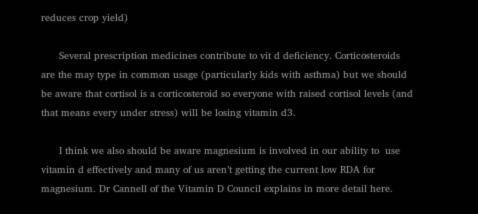reduces crop yield)

      Several prescription medicines contribute to vit d deficiency. Corticosteroids are the may type in common usage (particularly kids with asthma) but we should be aware that cortisol is a corticosteroid so everyone with raised cortisol levels (and that means every under stress) will be losing vitamin d3.

      I think we also should be aware magnesium is involved in our ability to  use vitamin d effectively and many of us aren’t getting the current low RDA for magnesium. Dr Cannell of the Vitamin D Council explains in more detail here.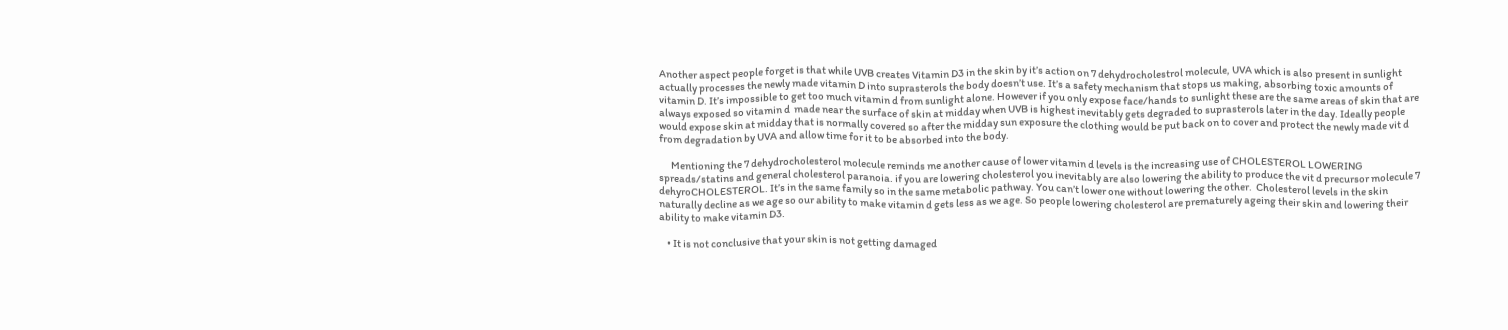Another aspect people forget is that while UVB creates Vitamin D3 in the skin by it’s action on 7 dehydrocholestrol molecule, UVA which is also present in sunlight actually processes the newly made vitamin D into suprasterols the body doesn’t use. It’s a safety mechanism that stops us making, absorbing toxic amounts of vitamin D. It’s impossible to get too much vitamin d from sunlight alone. However if you only expose face/hands to sunlight these are the same areas of skin that are always exposed so vitamin d  made near the surface of skin at midday when UVB is highest inevitably gets degraded to suprasterols later in the day. Ideally people would expose skin at midday that is normally covered so after the midday sun exposure the clothing would be put back on to cover and protect the newly made vit d from degradation by UVA and allow time for it to be absorbed into the body.

      Mentioning the 7 dehydrocholesterol molecule reminds me another cause of lower vitamin d levels is the increasing use of CHOLESTEROL LOWERING spreads/statins and general cholesterol paranoia. if you are lowering cholesterol you inevitably are also lowering the ability to produce the vit d precursor molecule 7 dehyroCHOLESTEROL. It’s in the same family so in the same metabolic pathway. You can’t lower one without lowering the other.  Cholesterol levels in the skin naturally decline as we age so our ability to make vitamin d gets less as we age. So people lowering cholesterol are prematurely ageing their skin and lowering their ability to make vitamin D3.

    • It is not conclusive that your skin is not getting damaged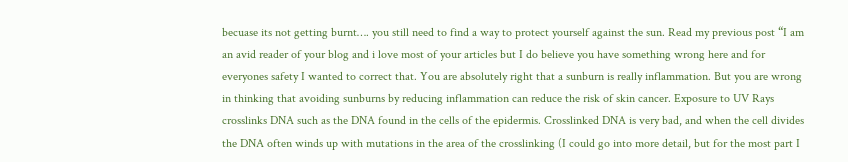becuase its not getting burnt…. you still need to find a way to protect yourself against the sun. Read my previous post “I am an avid reader of your blog and i love most of your articles but I do believe you have something wrong here and for everyones safety I wanted to correct that. You are absolutely right that a sunburn is really inflammation. But you are wrong in thinking that avoiding sunburns by reducing inflammation can reduce the risk of skin cancer. Exposure to UV Rays crosslinks DNA such as the DNA found in the cells of the epidermis. Crosslinked DNA is very bad, and when the cell divides the DNA often winds up with mutations in the area of the crosslinking (I could go into more detail, but for the most part I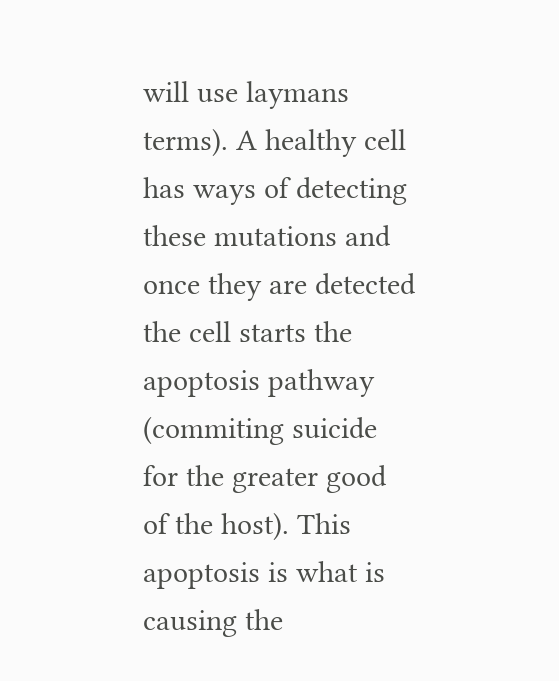will use laymans terms). A healthy cell has ways of detecting these mutations and once they are detected the cell starts the apoptosis pathway (commiting suicide for the greater good of the host). This apoptosis is what is causing the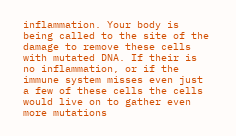inflammation. Your body is being called to the site of the damage to remove these cells with mutated DNA. If their is no inflammation, or if the immune system misses even just a few of these cells the cells would live on to gather even more mutations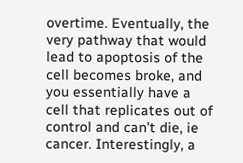overtime. Eventually, the very pathway that would lead to apoptosis of the cell becomes broke, and you essentially have a cell that replicates out of control and can’t die, ie cancer. Interestingly, a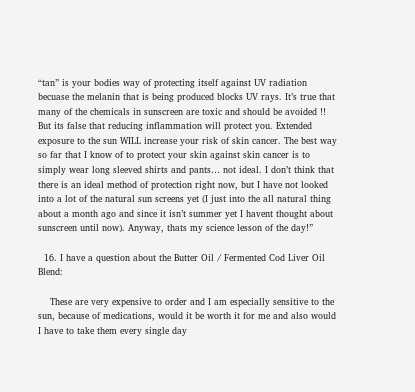“tan” is your bodies way of protecting itself against UV radiation becuase the melanin that is being produced blocks UV rays. It’s true that many of the chemicals in sunscreen are toxic and should be avoided !! But its false that reducing inflammation will protect you. Extended exposure to the sun WILL increase your risk of skin cancer. The best way so far that I know of to protect your skin against skin cancer is to simply wear long sleeved shirts and pants… not ideal. I don’t think that there is an ideal method of protection right now, but I have not looked into a lot of the natural sun screens yet (I just into the all natural thing about a month ago and since it isn’t summer yet I havent thought about sunscreen until now). Anyway, thats my science lesson of the day!”

  16. I have a question about the Butter Oil / Fermented Cod Liver Oil Blend:

    These are very expensive to order and I am especially sensitive to the sun, because of medications, would it be worth it for me and also would I have to take them every single day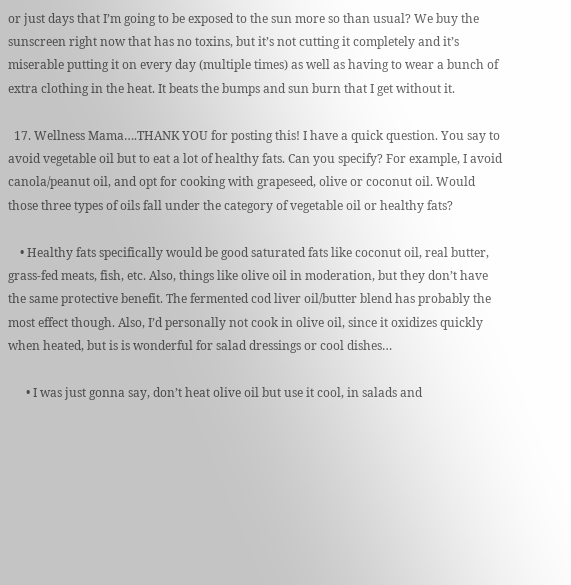or just days that I’m going to be exposed to the sun more so than usual? We buy the sunscreen right now that has no toxins, but it’s not cutting it completely and it’s miserable putting it on every day (multiple times) as well as having to wear a bunch of extra clothing in the heat. It beats the bumps and sun burn that I get without it.

  17. Wellness Mama….THANK YOU for posting this! I have a quick question. You say to avoid vegetable oil but to eat a lot of healthy fats. Can you specify? For example, I avoid canola/peanut oil, and opt for cooking with grapeseed, olive or coconut oil. Would those three types of oils fall under the category of vegetable oil or healthy fats?

    • Healthy fats specifically would be good saturated fats like coconut oil, real butter, grass-fed meats, fish, etc. Also, things like olive oil in moderation, but they don’t have the same protective benefit. The fermented cod liver oil/butter blend has probably the most effect though. Also, I’d personally not cook in olive oil, since it oxidizes quickly when heated, but is is wonderful for salad dressings or cool dishes…

      • I was just gonna say, don’t heat olive oil but use it cool, in salads and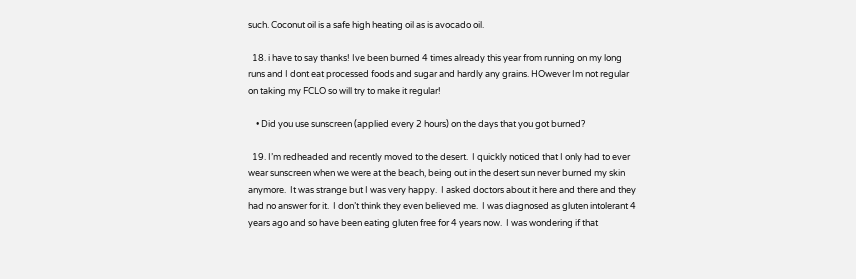such. Coconut oil is a safe high heating oil as is avocado oil.

  18. i have to say thanks! Ive been burned 4 times already this year from running on my long runs and I dont eat processed foods and sugar and hardly any grains. HOwever Im not regular on taking my FCLO so will try to make it regular!

    • Did you use sunscreen (applied every 2 hours) on the days that you got burned?

  19. I’m redheaded and recently moved to the desert.  I quickly noticed that I only had to ever wear sunscreen when we were at the beach, being out in the desert sun never burned my skin anymore.  It was strange but I was very happy.  I asked doctors about it here and there and they had no answer for it.  I don’t think they even believed me.  I was diagnosed as gluten intolerant 4 years ago and so have been eating gluten free for 4 years now.  I was wondering if that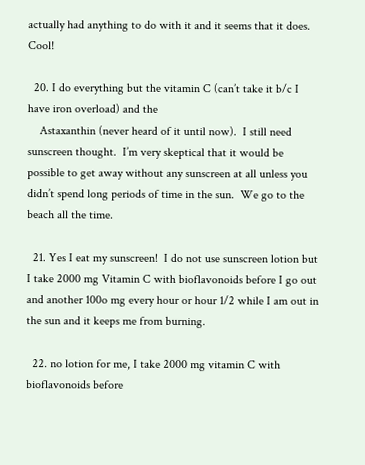actually had anything to do with it and it seems that it does.  Cool!

  20. I do everything but the vitamin C (can’t take it b/c I have iron overload) and the
    Astaxanthin (never heard of it until now).  I still need sunscreen thought.  I’m very skeptical that it would be possible to get away without any sunscreen at all unless you didn’t spend long periods of time in the sun.  We go to the beach all the time.

  21. Yes I eat my sunscreen!  I do not use sunscreen lotion but I take 2000 mg Vitamin C with bioflavonoids before I go out and another 100o mg every hour or hour 1/2 while I am out in the sun and it keeps me from burning.

  22. no lotion for me, I take 2000 mg vitamin C with bioflavonoids before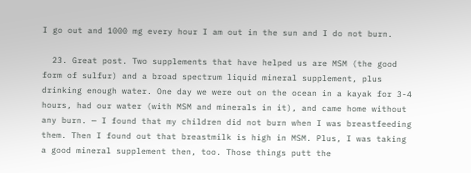I go out and 1000 mg every hour I am out in the sun and I do not burn.

  23. Great post. Two supplements that have helped us are MSM (the good form of sulfur) and a broad spectrum liquid mineral supplement, plus drinking enough water. One day we were out on the ocean in a kayak for 3-4 hours, had our water (with MSM and minerals in it), and came home without any burn. — I found that my children did not burn when I was breastfeeding them. Then I found out that breastmilk is high in MSM. Plus, I was taking a good mineral supplement then, too. Those things putt the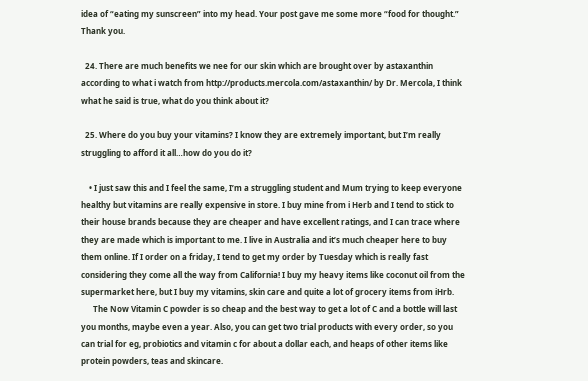idea of “eating my sunscreen” into my head. Your post gave me some more “food for thought.” Thank you.

  24. There are much benefits we nee for our skin which are brought over by astaxanthin according to what i watch from http://products.mercola.com/astaxanthin/ by Dr. Mercola, I think what he said is true, what do you think about it?

  25. Where do you buy your vitamins? I know they are extremely important, but I’m really struggling to afford it all…how do you do it?

    • I just saw this and I feel the same, I’m a struggling student and Mum trying to keep everyone healthy but vitamins are really expensive in store. I buy mine from i Herb and I tend to stick to their house brands because they are cheaper and have excellent ratings, and I can trace where they are made which is important to me. I live in Australia and it’s much cheaper here to buy them online. If I order on a friday, I tend to get my order by Tuesday which is really fast considering they come all the way from California! I buy my heavy items like coconut oil from the supermarket here, but I buy my vitamins, skin care and quite a lot of grocery items from iHrb.
      The Now Vitamin C powder is so cheap and the best way to get a lot of C and a bottle will last you months, maybe even a year. Also, you can get two trial products with every order, so you can trial for eg, probiotics and vitamin c for about a dollar each, and heaps of other items like protein powders, teas and skincare.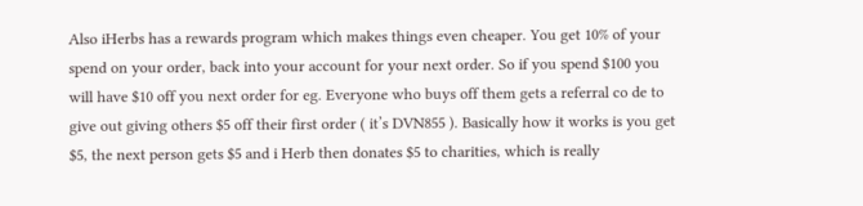Also iHerbs has a rewards program which makes things even cheaper. You get 10% of your spend on your order, back into your account for your next order. So if you spend $100 you will have $10 off you next order for eg. Everyone who buys off them gets a referral co de to give out giving others $5 off their first order ( it’s DVN855 ). Basically how it works is you get $5, the next person gets $5 and i Herb then donates $5 to charities, which is really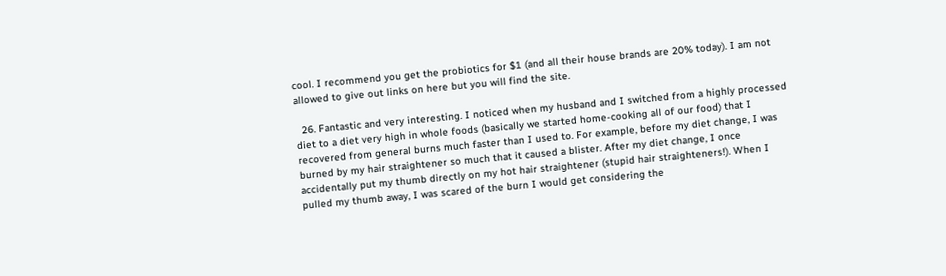cool. I recommend you get the probiotics for $1 (and all their house brands are 20% today). I am not allowed to give out links on here but you will find the site.

  26. Fantastic and very interesting. I noticed when my husband and I switched from a highly processed diet to a diet very high in whole foods (basically we started home-cooking all of our food) that I recovered from general burns much faster than I used to. For example, before my diet change, I was burned by my hair straightener so much that it caused a blister. After my diet change, I once accidentally put my thumb directly on my hot hair straightener (stupid hair straighteners!). When I pulled my thumb away, I was scared of the burn I would get considering the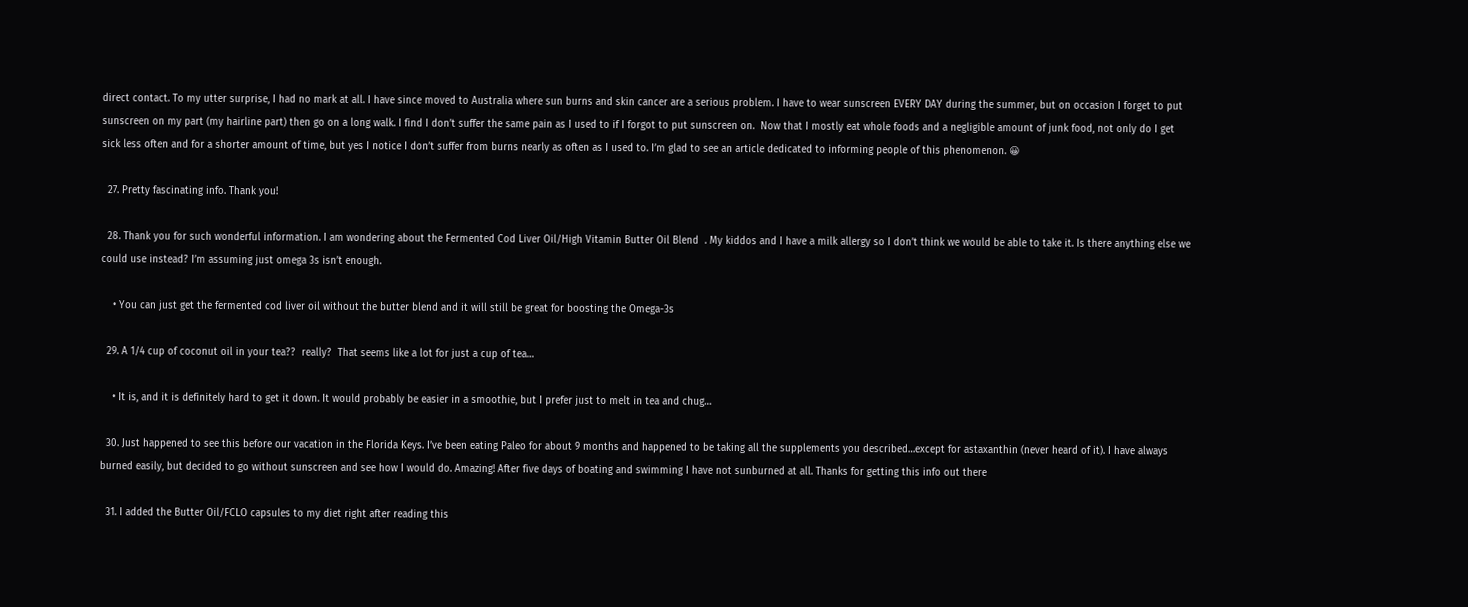direct contact. To my utter surprise, I had no mark at all. I have since moved to Australia where sun burns and skin cancer are a serious problem. I have to wear sunscreen EVERY DAY during the summer, but on occasion I forget to put sunscreen on my part (my hairline part) then go on a long walk. I find I don’t suffer the same pain as I used to if I forgot to put sunscreen on.  Now that I mostly eat whole foods and a negligible amount of junk food, not only do I get sick less often and for a shorter amount of time, but yes I notice I don’t suffer from burns nearly as often as I used to. I’m glad to see an article dedicated to informing people of this phenomenon. 😀

  27. Pretty fascinating info. Thank you!

  28. Thank you for such wonderful information. I am wondering about the Fermented Cod Liver Oil/High Vitamin Butter Oil Blend  . My kiddos and I have a milk allergy so I don’t think we would be able to take it. Is there anything else we could use instead? I’m assuming just omega 3s isn’t enough.

    • You can just get the fermented cod liver oil without the butter blend and it will still be great for boosting the Omega-3s

  29. A 1/4 cup of coconut oil in your tea??  really?  That seems like a lot for just a cup of tea…

    • It is, and it is definitely hard to get it down. It would probably be easier in a smoothie, but I prefer just to melt in tea and chug…

  30. Just happened to see this before our vacation in the Florida Keys. I’ve been eating Paleo for about 9 months and happened to be taking all the supplements you described…except for astaxanthin (never heard of it). I have always burned easily, but decided to go without sunscreen and see how I would do. Amazing! After five days of boating and swimming I have not sunburned at all. Thanks for getting this info out there

  31. I added the Butter Oil/FCLO capsules to my diet right after reading this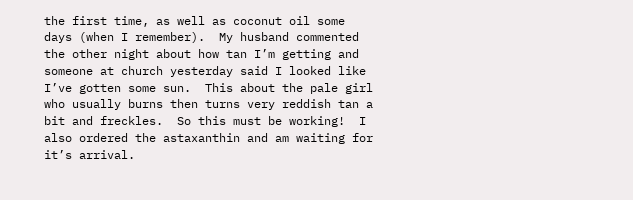the first time, as well as coconut oil some days (when I remember).  My husband commented the other night about how tan I’m getting and someone at church yesterday said I looked like I’ve gotten some sun.  This about the pale girl who usually burns then turns very reddish tan a bit and freckles.  So this must be working!  I also ordered the astaxanthin and am waiting for it’s arrival.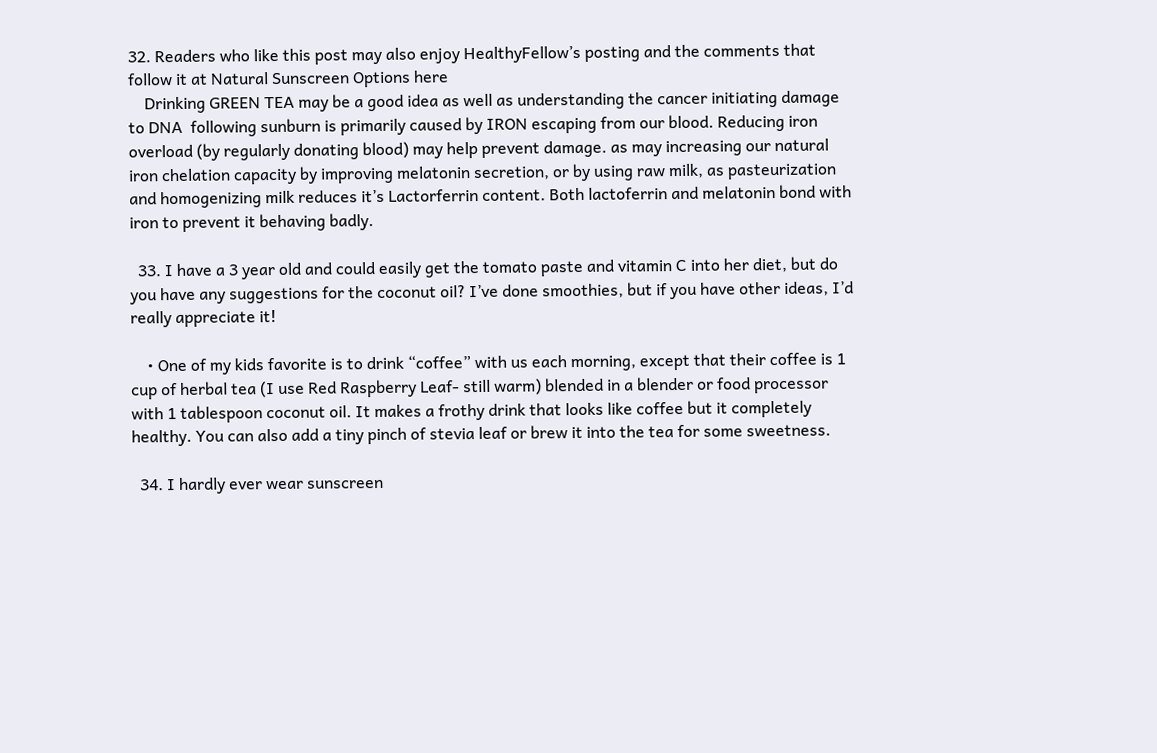32. Readers who like this post may also enjoy HealthyFellow’s posting and the comments that follow it at Natural Sunscreen Options here
    Drinking GREEN TEA may be a good idea as well as understanding the cancer initiating damage to DNA  following sunburn is primarily caused by IRON escaping from our blood. Reducing iron overload (by regularly donating blood) may help prevent damage. as may increasing our natural iron chelation capacity by improving melatonin secretion, or by using raw milk, as pasteurization and homogenizing milk reduces it’s Lactorferrin content. Both lactoferrin and melatonin bond with iron to prevent it behaving badly.

  33. I have a 3 year old and could easily get the tomato paste and vitamin C into her diet, but do you have any suggestions for the coconut oil? I’ve done smoothies, but if you have other ideas, I’d really appreciate it!

    • One of my kids favorite is to drink “coffee” with us each morning, except that their coffee is 1 cup of herbal tea (I use Red Raspberry Leaf- still warm) blended in a blender or food processor with 1 tablespoon coconut oil. It makes a frothy drink that looks like coffee but it completely healthy. You can also add a tiny pinch of stevia leaf or brew it into the tea for some sweetness.

  34. I hardly ever wear sunscreen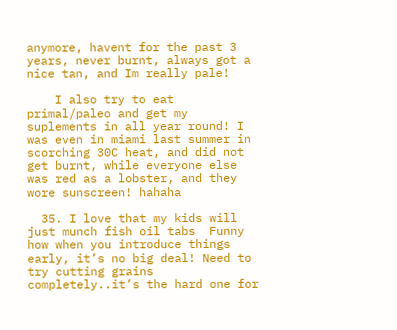anymore, havent for the past 3 years, never burnt, always got a nice tan, and Im really pale!

    I also try to eat primal/paleo and get my suplements in all year round! I was even in miami last summer in scorching 30C heat, and did not get burnt, while everyone else was red as a lobster, and they wore sunscreen! hahaha

  35. I love that my kids will just munch fish oil tabs  Funny how when you introduce things early, it’s no big deal! Need to try cutting grains completely..it’s the hard one for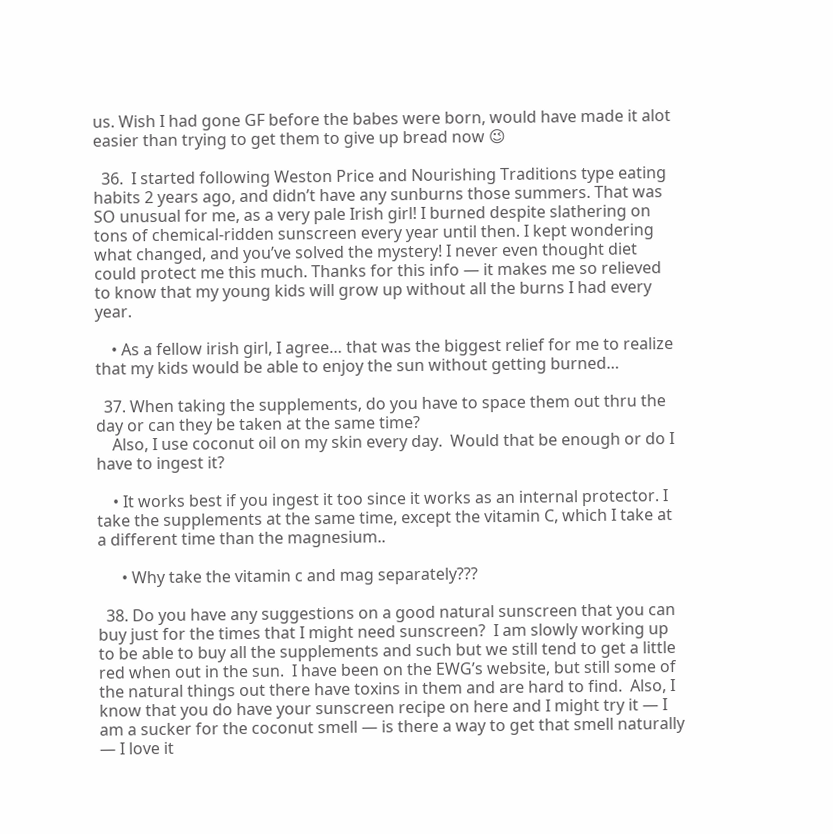us. Wish I had gone GF before the babes were born, would have made it alot easier than trying to get them to give up bread now 😉

  36.  I started following Weston Price and Nourishing Traditions type eating habits 2 years ago, and didn’t have any sunburns those summers. That was SO unusual for me, as a very pale Irish girl! I burned despite slathering on tons of chemical-ridden sunscreen every year until then. I kept wondering what changed, and you’ve solved the mystery! I never even thought diet could protect me this much. Thanks for this info — it makes me so relieved to know that my young kids will grow up without all the burns I had every year.

    • As a fellow irish girl, I agree… that was the biggest relief for me to realize that my kids would be able to enjoy the sun without getting burned…

  37. When taking the supplements, do you have to space them out thru the day or can they be taken at the same time?
    Also, I use coconut oil on my skin every day.  Would that be enough or do I have to ingest it?

    • It works best if you ingest it too since it works as an internal protector. I take the supplements at the same time, except the vitamin C, which I take at a different time than the magnesium..

      • Why take the vitamin c and mag separately???

  38. Do you have any suggestions on a good natural sunscreen that you can buy just for the times that I might need sunscreen?  I am slowly working up to be able to buy all the supplements and such but we still tend to get a little red when out in the sun.  I have been on the EWG’s website, but still some of the natural things out there have toxins in them and are hard to find.  Also, I know that you do have your sunscreen recipe on here and I might try it — I am a sucker for the coconut smell — is there a way to get that smell naturally — I love it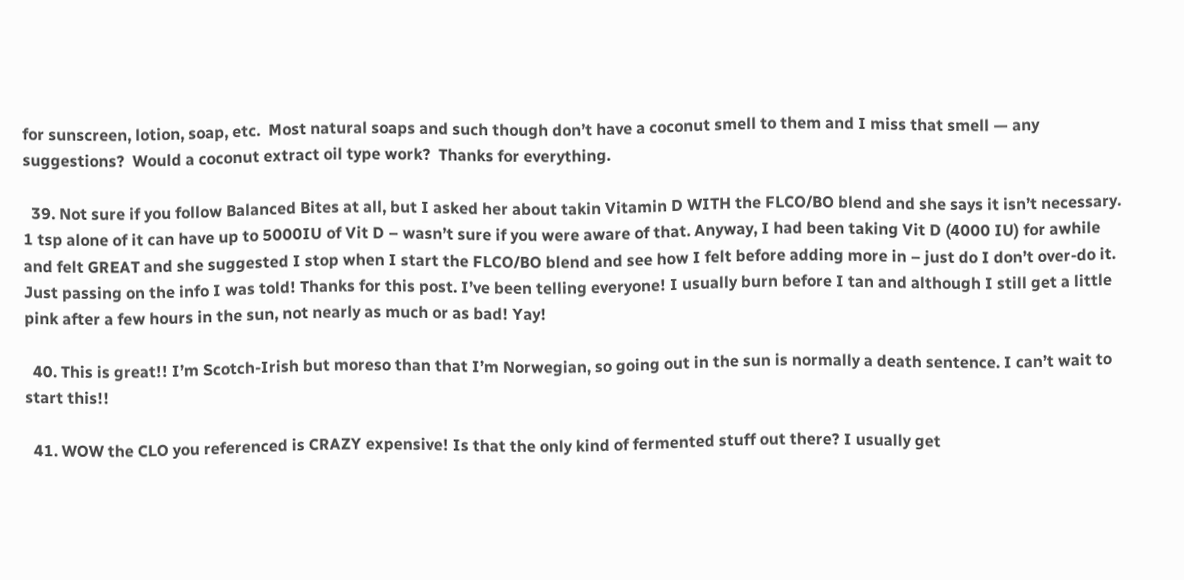for sunscreen, lotion, soap, etc.  Most natural soaps and such though don’t have a coconut smell to them and I miss that smell — any suggestions?  Would a coconut extract oil type work?  Thanks for everything.

  39. Not sure if you follow Balanced Bites at all, but I asked her about takin Vitamin D WITH the FLCO/BO blend and she says it isn’t necessary. 1 tsp alone of it can have up to 5000IU of Vit D – wasn’t sure if you were aware of that. Anyway, I had been taking Vit D (4000 IU) for awhile and felt GREAT and she suggested I stop when I start the FLCO/BO blend and see how I felt before adding more in – just do I don’t over-do it. Just passing on the info I was told! Thanks for this post. I’ve been telling everyone! I usually burn before I tan and although I still get a little pink after a few hours in the sun, not nearly as much or as bad! Yay!

  40. This is great!! I’m Scotch-Irish but moreso than that I’m Norwegian, so going out in the sun is normally a death sentence. I can’t wait to start this!!

  41. WOW the CLO you referenced is CRAZY expensive! Is that the only kind of fermented stuff out there? I usually get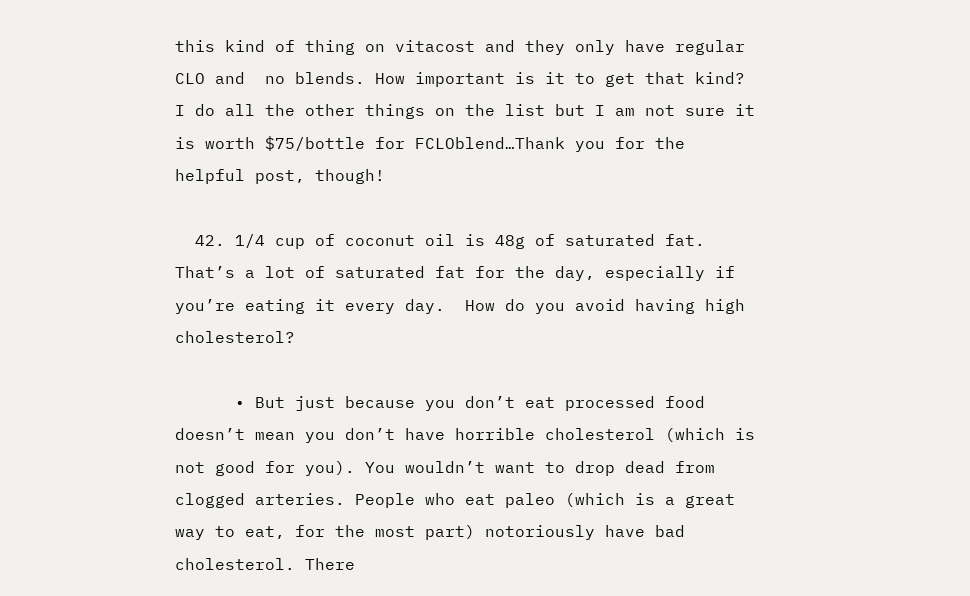this kind of thing on vitacost and they only have regular CLO and  no blends. How important is it to get that kind? I do all the other things on the list but I am not sure it is worth $75/bottle for FCLOblend…Thank you for the helpful post, though!

  42. 1/4 cup of coconut oil is 48g of saturated fat.  That’s a lot of saturated fat for the day, especially if you’re eating it every day.  How do you avoid having high cholesterol?

      • But just because you don’t eat processed food doesn’t mean you don’t have horrible cholesterol (which is not good for you). You wouldn’t want to drop dead from clogged arteries. People who eat paleo (which is a great way to eat, for the most part) notoriously have bad cholesterol. There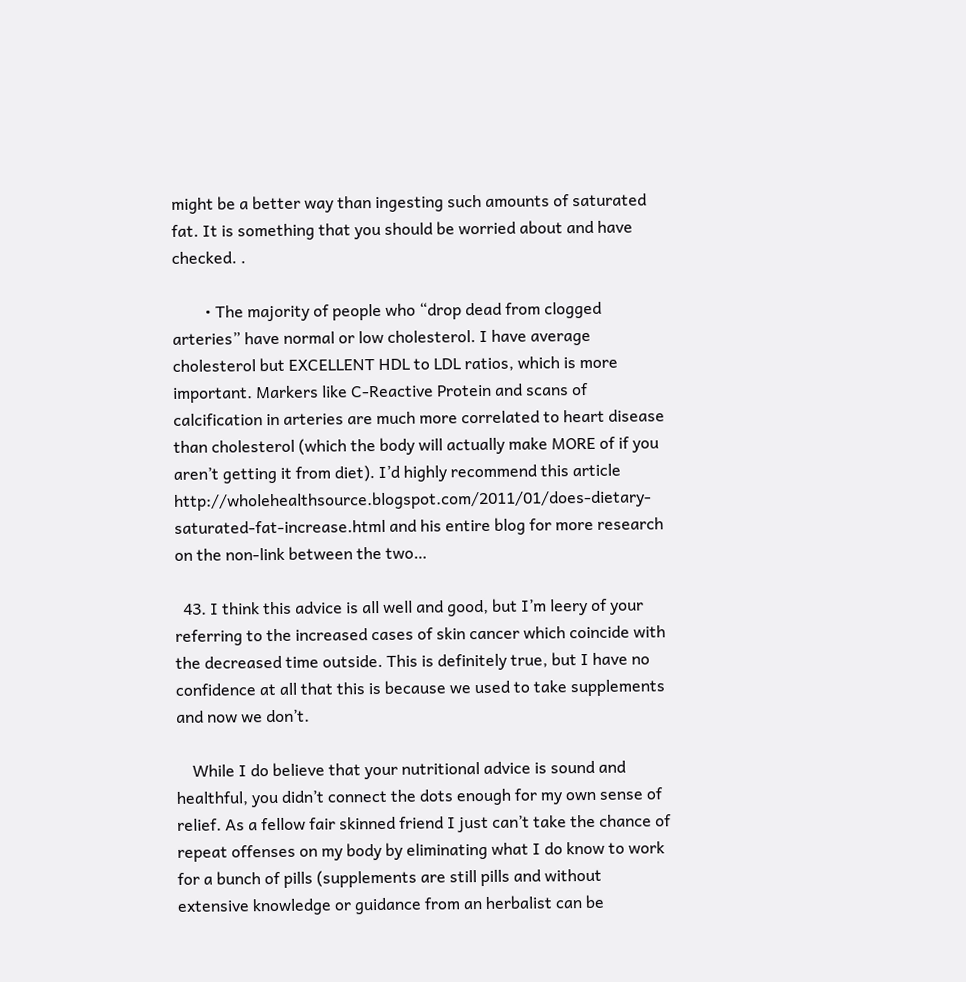might be a better way than ingesting such amounts of saturated fat. It is something that you should be worried about and have checked. .

        • The majority of people who “drop dead from clogged arteries” have normal or low cholesterol. I have average cholesterol but EXCELLENT HDL to LDL ratios, which is more important. Markers like C-Reactive Protein and scans of calcification in arteries are much more correlated to heart disease than cholesterol (which the body will actually make MORE of if you aren’t getting it from diet). I’d highly recommend this article http://wholehealthsource.blogspot.com/2011/01/does-dietary-saturated-fat-increase.html and his entire blog for more research on the non-link between the two…

  43. I think this advice is all well and good, but I’m leery of your referring to the increased cases of skin cancer which coincide with the decreased time outside. This is definitely true, but I have no confidence at all that this is because we used to take supplements and now we don’t.

    While I do believe that your nutritional advice is sound and healthful, you didn’t connect the dots enough for my own sense of relief. As a fellow fair skinned friend I just can’t take the chance of repeat offenses on my body by eliminating what I do know to work for a bunch of pills (supplements are still pills and without extensive knowledge or guidance from an herbalist can be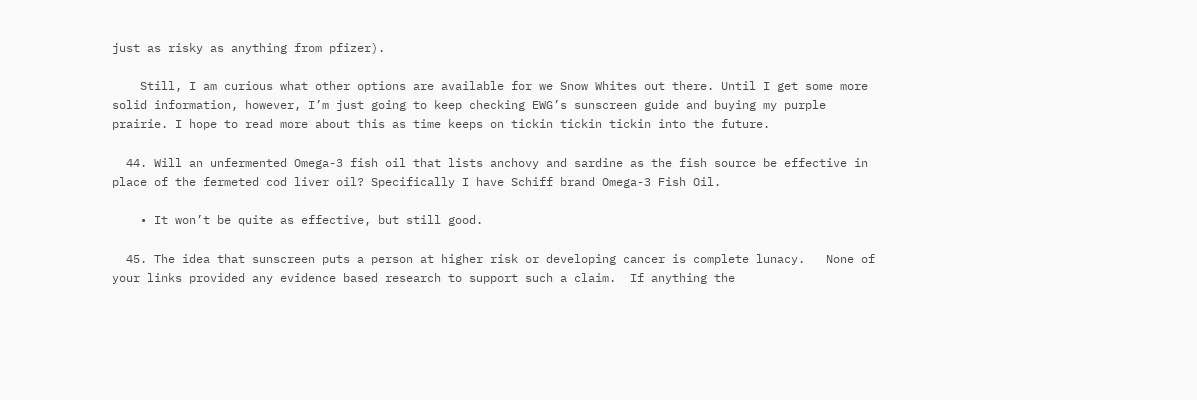just as risky as anything from pfizer).

    Still, I am curious what other options are available for we Snow Whites out there. Until I get some more solid information, however, I’m just going to keep checking EWG’s sunscreen guide and buying my purple prairie. I hope to read more about this as time keeps on tickin tickin tickin into the future.

  44. Will an unfermented Omega-3 fish oil that lists anchovy and sardine as the fish source be effective in place of the fermeted cod liver oil? Specifically I have Schiff brand Omega-3 Fish Oil.

    • It won’t be quite as effective, but still good.

  45. The idea that sunscreen puts a person at higher risk or developing cancer is complete lunacy.   None of your links provided any evidence based research to support such a claim.  If anything the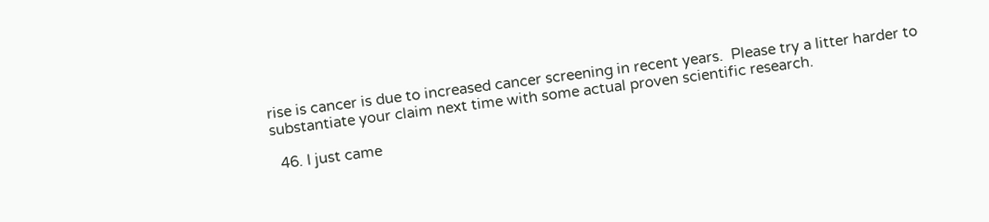rise is cancer is due to increased cancer screening in recent years.  Please try a litter harder to substantiate your claim next time with some actual proven scientific research.

  46. I just came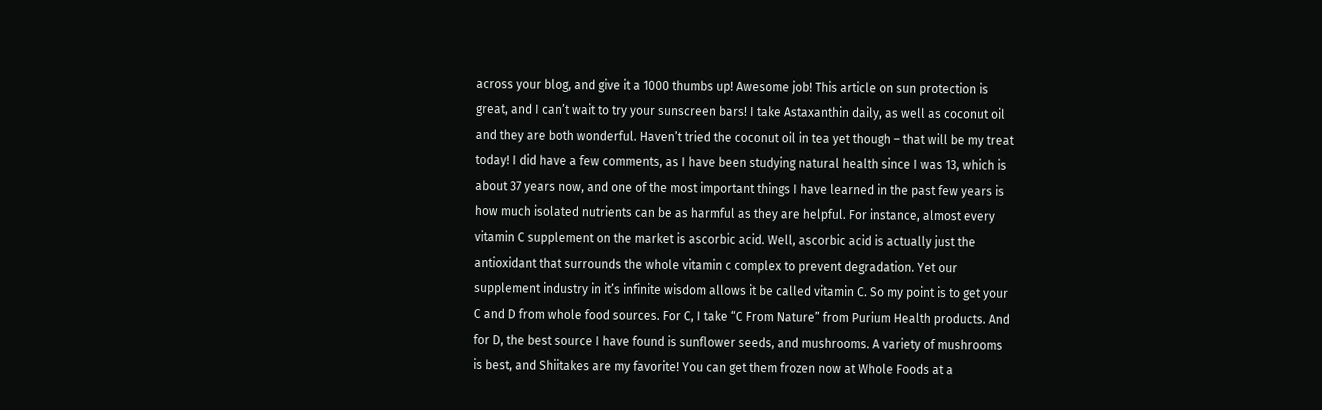across your blog, and give it a 1000 thumbs up! Awesome job! This article on sun protection is great, and I can’t wait to try your sunscreen bars! I take Astaxanthin daily, as well as coconut oil and they are both wonderful. Haven’t tried the coconut oil in tea yet though – that will be my treat today! I did have a few comments, as I have been studying natural health since I was 13, which is about 37 years now, and one of the most important things I have learned in the past few years is how much isolated nutrients can be as harmful as they are helpful. For instance, almost every vitamin C supplement on the market is ascorbic acid. Well, ascorbic acid is actually just the antioxidant that surrounds the whole vitamin c complex to prevent degradation. Yet our supplement industry in it’s infinite wisdom allows it be called vitamin C. So my point is to get your C and D from whole food sources. For C, I take “C From Nature” from Purium Health products. And for D, the best source I have found is sunflower seeds, and mushrooms. A variety of mushrooms is best, and Shiitakes are my favorite! You can get them frozen now at Whole Foods at a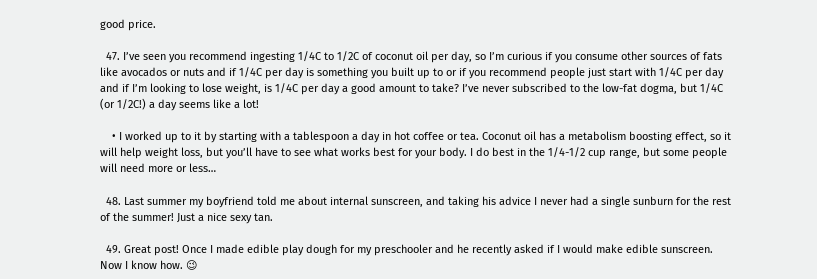good price.

  47. I’ve seen you recommend ingesting 1/4C to 1/2C of coconut oil per day, so I’m curious if you consume other sources of fats like avocados or nuts and if 1/4C per day is something you built up to or if you recommend people just start with 1/4C per day and if I’m looking to lose weight, is 1/4C per day a good amount to take? I’ve never subscribed to the low-fat dogma, but 1/4C (or 1/2C!) a day seems like a lot!

    • I worked up to it by starting with a tablespoon a day in hot coffee or tea. Coconut oil has a metabolism boosting effect, so it will help weight loss, but you’ll have to see what works best for your body. I do best in the 1/4-1/2 cup range, but some people will need more or less…

  48. Last summer my boyfriend told me about internal sunscreen, and taking his advice I never had a single sunburn for the rest of the summer! Just a nice sexy tan.

  49. Great post! Once I made edible play dough for my preschooler and he recently asked if I would make edible sunscreen. Now I know how. 😉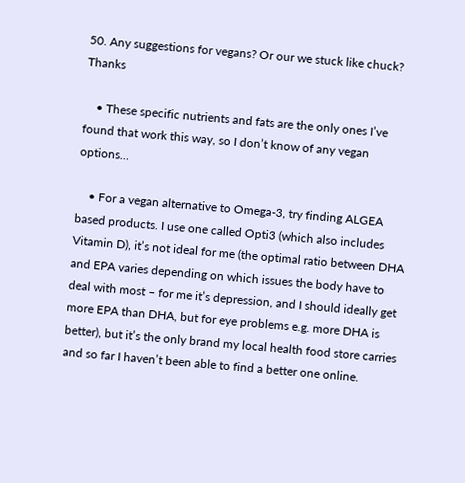50. Any suggestions for vegans? Or our we stuck like chuck? Thanks

    • These specific nutrients and fats are the only ones I’ve found that work this way, so I don’t know of any vegan options…

    • For a vegan alternative to Omega-3, try finding ALGEA based products. I use one called Opti3 (which also includes Vitamin D), it’s not ideal for me (the optimal ratio between DHA and EPA varies depending on which issues the body have to deal with most – for me it’s depression, and I should ideally get more EPA than DHA, but for eye problems e.g. more DHA is better), but it’s the only brand my local health food store carries and so far I haven’t been able to find a better one online.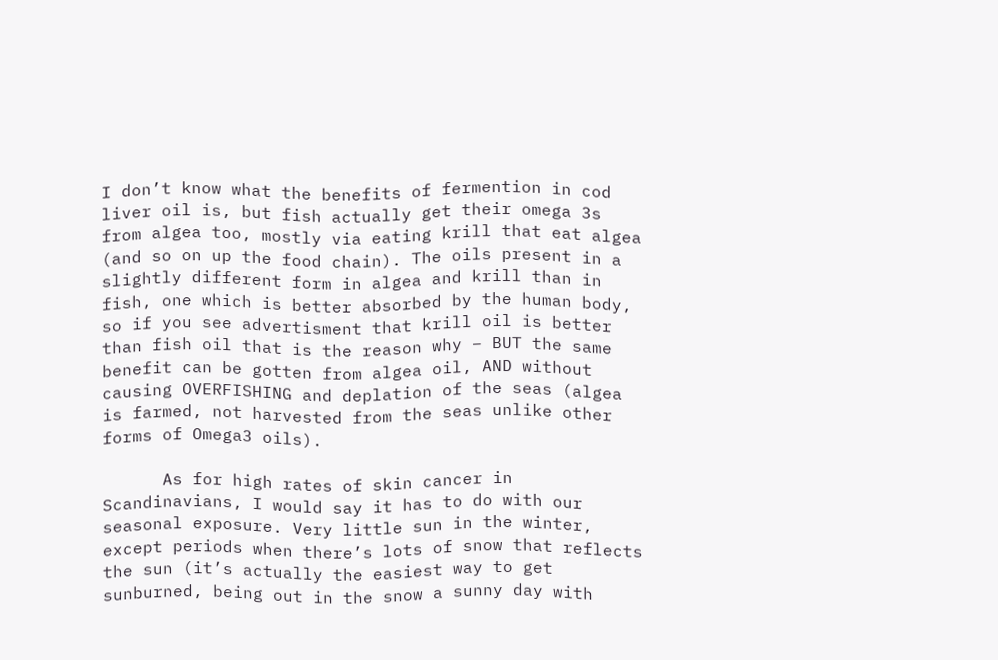I don’t know what the benefits of fermention in cod liver oil is, but fish actually get their omega 3s from algea too, mostly via eating krill that eat algea (and so on up the food chain). The oils present in a slightly different form in algea and krill than in fish, one which is better absorbed by the human body, so if you see advertisment that krill oil is better than fish oil that is the reason why – BUT the same benefit can be gotten from algea oil, AND without causing OVERFISHING and deplation of the seas (algea is farmed, not harvested from the seas unlike other forms of Omega3 oils).

      As for high rates of skin cancer in Scandinavians, I would say it has to do with our seasonal exposure. Very little sun in the winter, except periods when there’s lots of snow that reflects the sun (it’s actually the easiest way to get sunburned, being out in the snow a sunny day with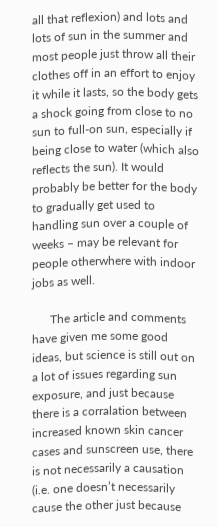all that reflexion) and lots and lots of sun in the summer and most people just throw all their clothes off in an effort to enjoy it while it lasts, so the body gets a shock going from close to no sun to full-on sun, especially if being close to water (which also reflects the sun). It would probably be better for the body to gradually get used to handling sun over a couple of weeks – may be relevant for people otherwhere with indoor jobs as well.

      The article and comments have given me some good ideas, but science is still out on a lot of issues regarding sun exposure, and just because there is a corralation between increased known skin cancer cases and sunscreen use, there is not necessarily a causation (i.e. one doesn’t necessarily cause the other just because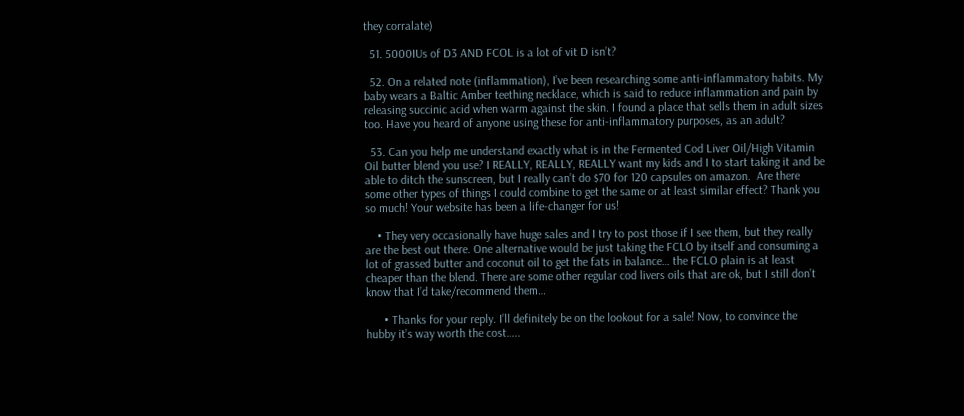they corralate)

  51. 5000IUs of D3 AND FCOL is a lot of vit D isn’t?

  52. On a related note (inflammation), I’ve been researching some anti-inflammatory habits. My baby wears a Baltic Amber teething necklace, which is said to reduce inflammation and pain by releasing succinic acid when warm against the skin. I found a place that sells them in adult sizes too. Have you heard of anyone using these for anti-inflammatory purposes, as an adult?

  53. Can you help me understand exactly what is in the Fermented Cod Liver Oil/High Vitamin Oil butter blend you use? I REALLY, REALLY, REALLY want my kids and I to start taking it and be able to ditch the sunscreen, but I really can’t do $70 for 120 capsules on amazon.  Are there some other types of things I could combine to get the same or at least similar effect? Thank you so much! Your website has been a life-changer for us!

    • They very occasionally have huge sales and I try to post those if I see them, but they really are the best out there. One alternative would be just taking the FCLO by itself and consuming a lot of grassed butter and coconut oil to get the fats in balance… the FCLO plain is at least cheaper than the blend. There are some other regular cod livers oils that are ok, but I still don’t know that I’d take/recommend them…

      • Thanks for your reply. I’ll definitely be on the lookout for a sale! Now, to convince the hubby it’s way worth the cost…..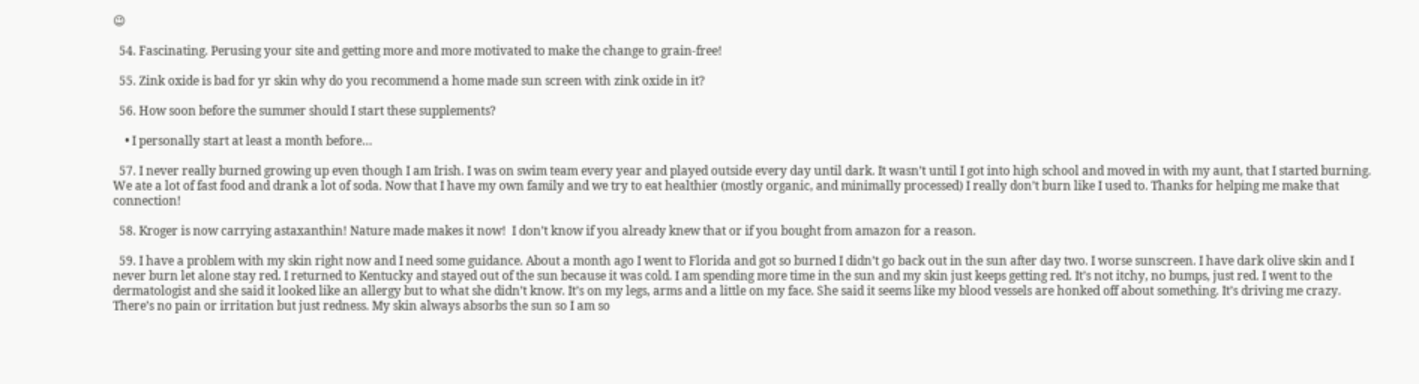😉

  54. Fascinating. Perusing your site and getting more and more motivated to make the change to grain-free!

  55. Zink oxide is bad for yr skin why do you recommend a home made sun screen with zink oxide in it?

  56. How soon before the summer should I start these supplements?

    • I personally start at least a month before…

  57. I never really burned growing up even though I am Irish. I was on swim team every year and played outside every day until dark. It wasn’t until I got into high school and moved in with my aunt, that I started burning. We ate a lot of fast food and drank a lot of soda. Now that I have my own family and we try to eat healthier (mostly organic, and minimally processed) I really don’t burn like I used to. Thanks for helping me make that connection!

  58. Kroger is now carrying astaxanthin! Nature made makes it now!  I don’t know if you already knew that or if you bought from amazon for a reason.

  59. I have a problem with my skin right now and I need some guidance. About a month ago I went to Florida and got so burned I didn’t go back out in the sun after day two. I worse sunscreen. I have dark olive skin and I never burn let alone stay red. I returned to Kentucky and stayed out of the sun because it was cold. I am spending more time in the sun and my skin just keeps getting red. It’s not itchy, no bumps, just red. I went to the dermatologist and she said it looked like an allergy but to what she didn’t know. It’s on my legs, arms and a little on my face. She said it seems like my blood vessels are honked off about something. It’s driving me crazy. There’s no pain or irritation but just redness. My skin always absorbs the sun so I am so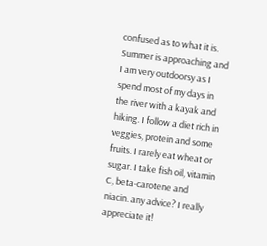confused as to what it is. Summer is approaching and I am very outdoorsy as I spend most of my days in the river with a kayak and hiking. I follow a diet rich in veggies, protein and some fruits. I rarely eat wheat or sugar. I take fish oil, vitamin C, beta-carotene and niacin. any advice? I really appreciate it!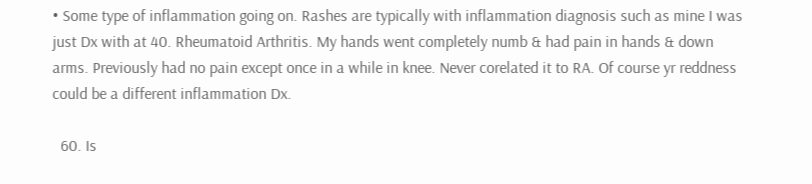• Some type of inflammation going on. Rashes are typically with inflammation diagnosis such as mine I was just Dx with at 40. Rheumatoid Arthritis. My hands went completely numb & had pain in hands & down arms. Previously had no pain except once in a while in knee. Never corelated it to RA. Of course yr reddness could be a different inflammation Dx.

  60. Is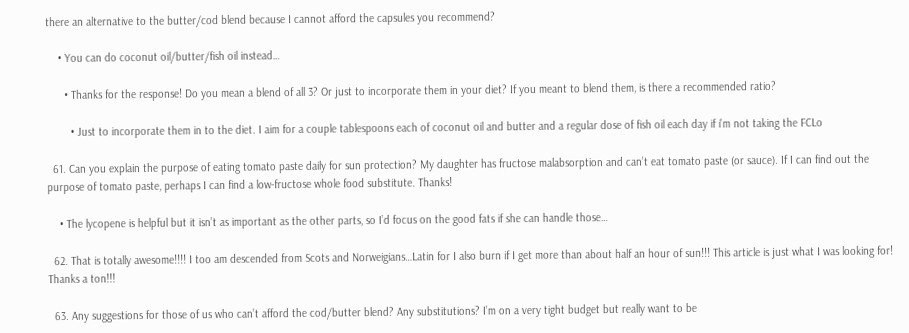there an alternative to the butter/cod blend because I cannot afford the capsules you recommend?

    • You can do coconut oil/butter/fish oil instead…

      • Thanks for the response! Do you mean a blend of all 3? Or just to incorporate them in your diet? If you meant to blend them, is there a recommended ratio?

        • Just to incorporate them in to the diet. I aim for a couple tablespoons each of coconut oil and butter and a regular dose of fish oil each day if i’m not taking the FCLo

  61. Can you explain the purpose of eating tomato paste daily for sun protection? My daughter has fructose malabsorption and can’t eat tomato paste (or sauce). If I can find out the purpose of tomato paste, perhaps I can find a low-fructose whole food substitute. Thanks!

    • The lycopene is helpful but it isn’t as important as the other parts, so I’d focus on the good fats if she can handle those…

  62. That is totally awesome!!!! I too am descended from Scots and Norweigians…Latin for I also burn if I get more than about half an hour of sun!!! This article is just what I was looking for! Thanks a ton!!!

  63. Any suggestions for those of us who can’t afford the cod/butter blend? Any substitutions? I’m on a very tight budget but really want to be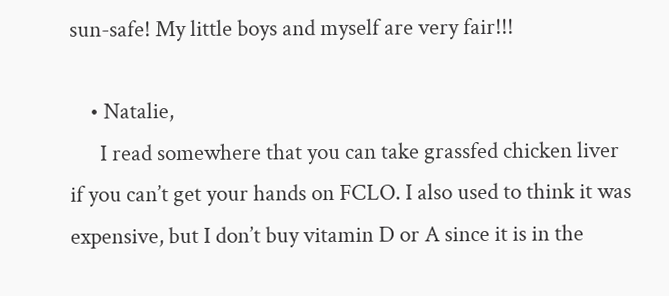sun-safe! My little boys and myself are very fair!!!

    • Natalie,
      I read somewhere that you can take grassfed chicken liver if you can’t get your hands on FCLO. I also used to think it was expensive, but I don’t buy vitamin D or A since it is in the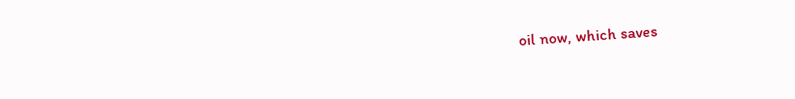oil now, which saves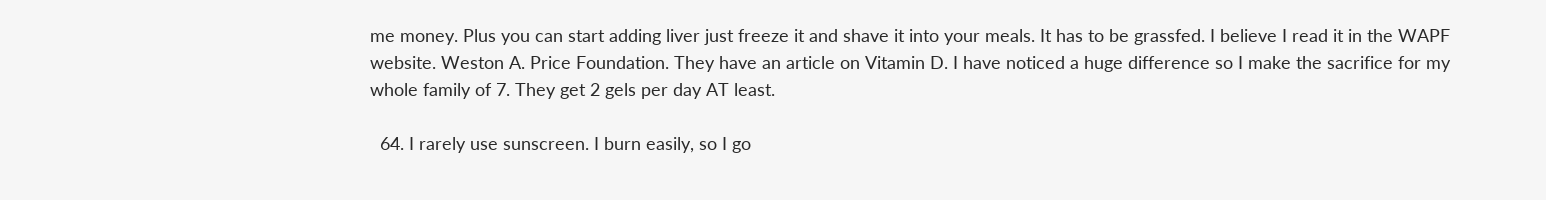me money. Plus you can start adding liver just freeze it and shave it into your meals. It has to be grassfed. I believe I read it in the WAPF website. Weston A. Price Foundation. They have an article on Vitamin D. I have noticed a huge difference so I make the sacrifice for my whole family of 7. They get 2 gels per day AT least.

  64. I rarely use sunscreen. I burn easily, so I go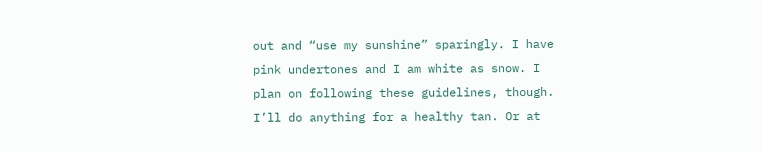out and “use my sunshine” sparingly. I have pink undertones and I am white as snow. I plan on following these guidelines, though. I’ll do anything for a healthy tan. Or at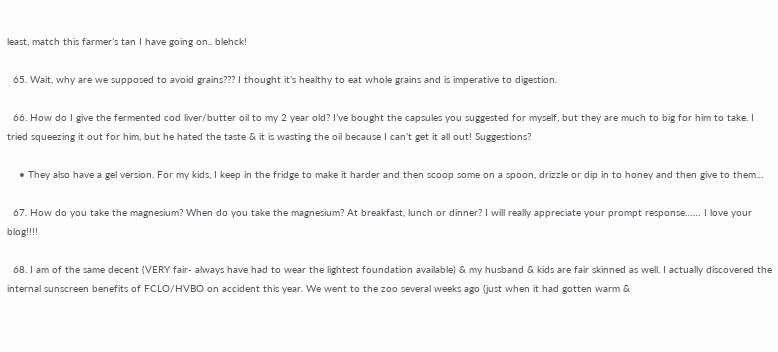least, match this farmer’s tan I have going on.. blehck!

  65. Wait, why are we supposed to avoid grains??? I thought it’s healthy to eat whole grains and is imperative to digestion.

  66. How do I give the fermented cod liver/butter oil to my 2 year old? I’ve bought the capsules you suggested for myself, but they are much to big for him to take. I tried squeezing it out for him, but he hated the taste & it is wasting the oil because I can’t get it all out! Suggestions?

    • They also have a gel version. For my kids, I keep in the fridge to make it harder and then scoop some on a spoon, drizzle or dip in to honey and then give to them…

  67. How do you take the magnesium? When do you take the magnesium? At breakfast, lunch or dinner? I will really appreciate your prompt response…… I love your blog!!!!

  68. I am of the same decent (VERY fair- always have had to wear the lightest foundation available) & my husband & kids are fair skinned as well. I actually discovered the internal sunscreen benefits of FCLO/HVBO on accident this year. We went to the zoo several weeks ago (just when it had gotten warm &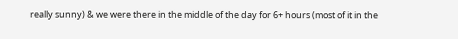really sunny) & we were there in the middle of the day for 6+ hours (most of it in the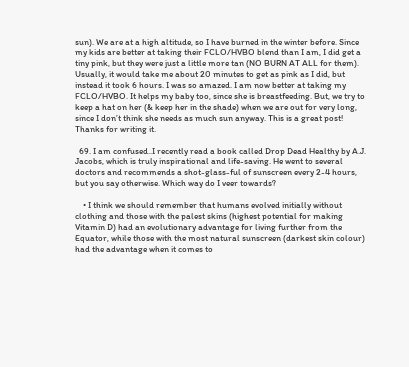sun). We are at a high altitude, so I have burned in the winter before. Since my kids are better at taking their FCLO/HVBO blend than I am, I did get a tiny pink, but they were just a little more tan (NO BURN AT ALL for them). Usually, it would take me about 20 minutes to get as pink as I did, but instead it took 6 hours. I was so amazed. I am now better at taking my FCLO/HVBO. It helps my baby too, since she is breastfeeding. But, we try to keep a hat on her (& keep her in the shade) when we are out for very long, since I don’t think she needs as much sun anyway. This is a great post! Thanks for writing it.

  69. I am confused..I recently read a book called Drop Dead Healthy by A.J. Jacobs, which is truly inspirational and life-saving. He went to several doctors and recommends a shot-glass-ful of sunscreen every 2-4 hours, but you say otherwise. Which way do I veer towards?

    • I think we should remember that humans evolved initially without clothing and those with the palest skins (highest potential for making Vitamin D) had an evolutionary advantage for living further from the Equator, while those with the most natural sunscreen (darkest skin colour) had the advantage when it comes to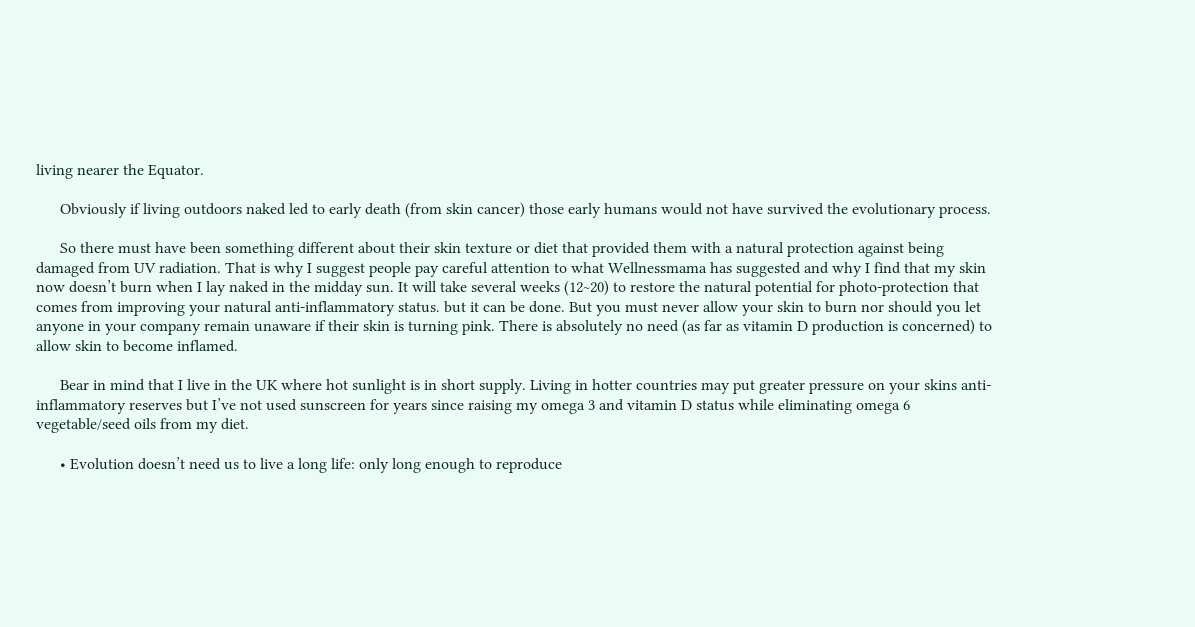living nearer the Equator.

      Obviously if living outdoors naked led to early death (from skin cancer) those early humans would not have survived the evolutionary process.

      So there must have been something different about their skin texture or diet that provided them with a natural protection against being damaged from UV radiation. That is why I suggest people pay careful attention to what Wellnessmama has suggested and why I find that my skin now doesn’t burn when I lay naked in the midday sun. It will take several weeks (12~20) to restore the natural potential for photo-protection that comes from improving your natural anti-inflammatory status. but it can be done. But you must never allow your skin to burn nor should you let anyone in your company remain unaware if their skin is turning pink. There is absolutely no need (as far as vitamin D production is concerned) to allow skin to become inflamed.

      Bear in mind that I live in the UK where hot sunlight is in short supply. Living in hotter countries may put greater pressure on your skins anti-inflammatory reserves but I’ve not used sunscreen for years since raising my omega 3 and vitamin D status while eliminating omega 6 vegetable/seed oils from my diet.

      • Evolution doesn’t need us to live a long life: only long enough to reproduce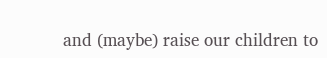and (maybe) raise our children to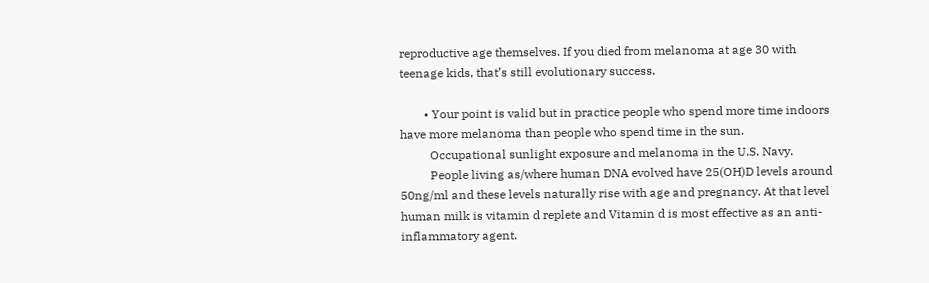reproductive age themselves. If you died from melanoma at age 30 with teenage kids, that’s still evolutionary success.

        • Your point is valid but in practice people who spend more time indoors have more melanoma than people who spend time in the sun.
          Occupational sunlight exposure and melanoma in the U.S. Navy.
          People living as/where human DNA evolved have 25(OH)D levels around 50ng/ml and these levels naturally rise with age and pregnancy. At that level human milk is vitamin d replete and Vitamin d is most effective as an anti-inflammatory agent.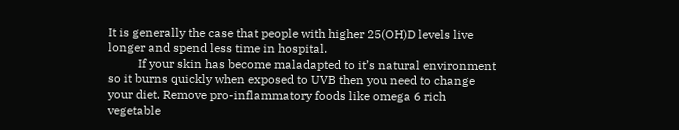It is generally the case that people with higher 25(OH)D levels live longer and spend less time in hospital.
          If your skin has become maladapted to it’s natural environment so it burns quickly when exposed to UVB then you need to change your diet. Remove pro-inflammatory foods like omega 6 rich vegetable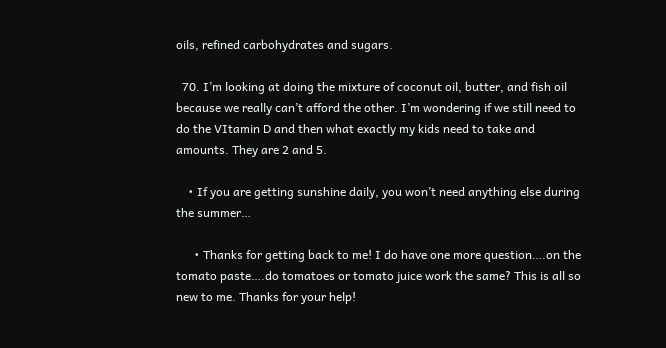oils, refined carbohydrates and sugars.

  70. I’m looking at doing the mixture of coconut oil, butter, and fish oil because we really can’t afford the other. I’m wondering if we still need to do the VItamin D and then what exactly my kids need to take and amounts. They are 2 and 5.

    • If you are getting sunshine daily, you won’t need anything else during the summer…

      • Thanks for getting back to me! I do have one more question….on the tomato paste….do tomatoes or tomato juice work the same? This is all so new to me. Thanks for your help!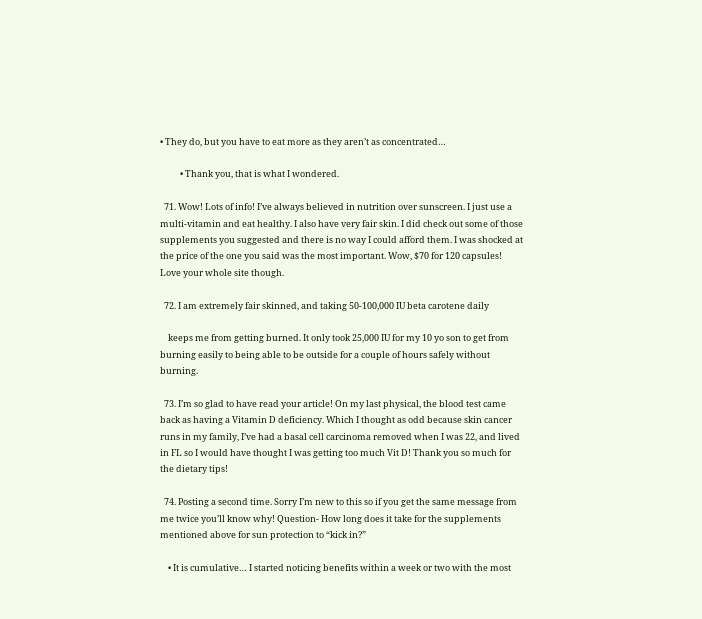• They do, but you have to eat more as they aren’t as concentrated…

          • Thank you, that is what I wondered.

  71. Wow! Lots of info! I’ve always believed in nutrition over sunscreen. I just use a multi-vitamin and eat healthy. I also have very fair skin. I did check out some of those supplements you suggested and there is no way I could afford them. I was shocked at the price of the one you said was the most important. Wow, $70 for 120 capsules! Love your whole site though.

  72. I am extremely fair skinned, and taking 50-100,000 IU beta carotene daily

    keeps me from getting burned. It only took 25,000 IU for my 10 yo son to get from burning easily to being able to be outside for a couple of hours safely without burning.

  73. I’m so glad to have read your article! On my last physical, the blood test came back as having a Vitamin D deficiency. Which I thought as odd because skin cancer runs in my family, I’ve had a basal cell carcinoma removed when I was 22, and lived in FL so I would have thought I was getting too much Vit D! Thank you so much for the dietary tips!

  74. Posting a second time. Sorry I’m new to this so if you get the same message from me twice you’ll know why! Question- How long does it take for the supplements mentioned above for sun protection to “kick in?”

    • It is cumulative… I started noticing benefits within a week or two with the most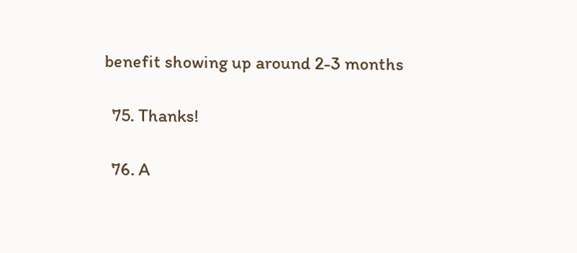benefit showing up around 2-3 months

  75. Thanks!

  76. A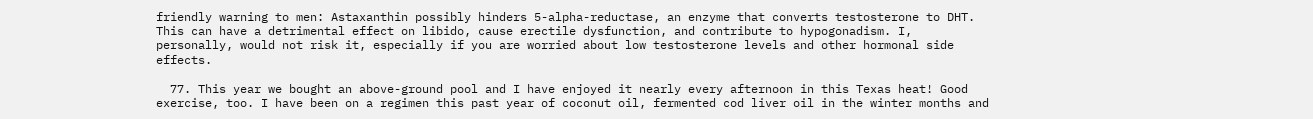friendly warning to men: Astaxanthin possibly hinders 5-alpha-reductase, an enzyme that converts testosterone to DHT. This can have a detrimental effect on libido, cause erectile dysfunction, and contribute to hypogonadism. I, personally, would not risk it, especially if you are worried about low testosterone levels and other hormonal side effects.

  77. This year we bought an above-ground pool and I have enjoyed it nearly every afternoon in this Texas heat! Good exercise, too. I have been on a regimen this past year of coconut oil, fermented cod liver oil in the winter months and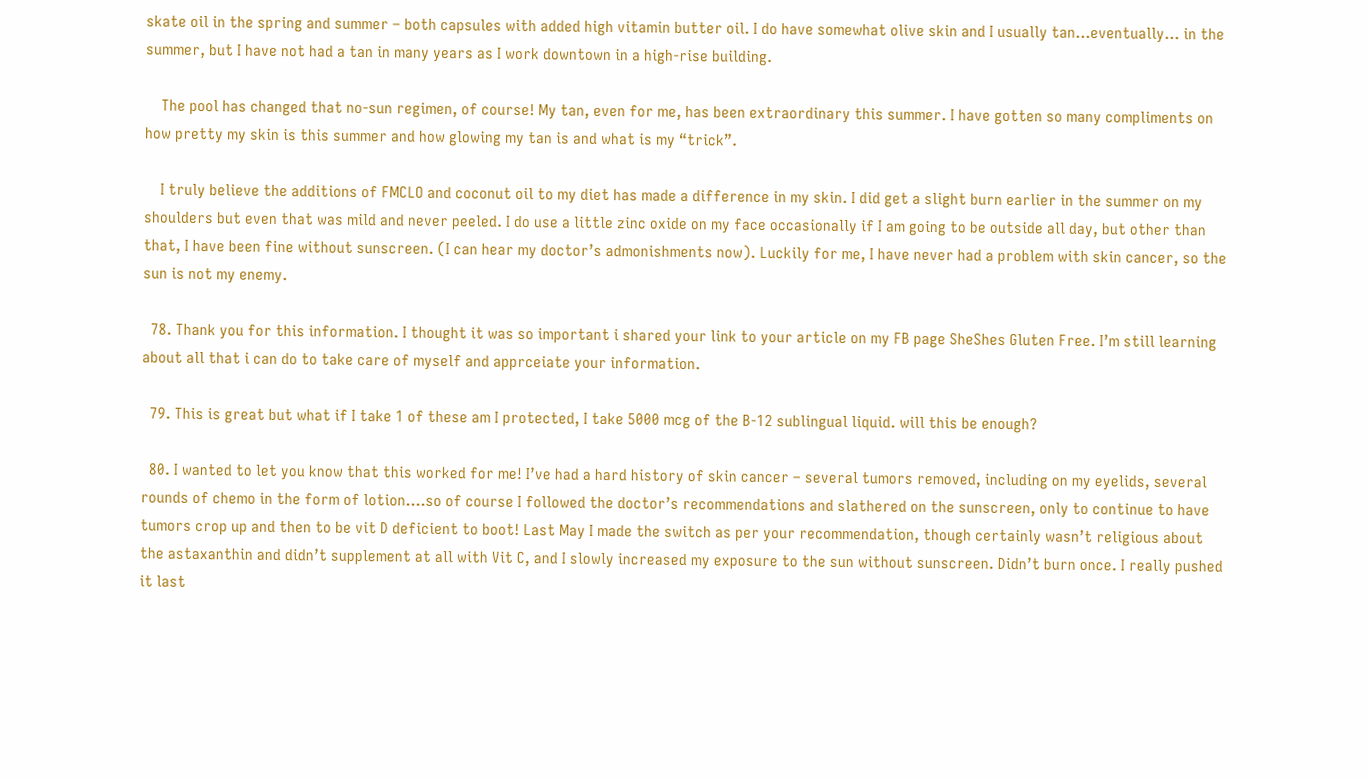skate oil in the spring and summer – both capsules with added high vitamin butter oil. I do have somewhat olive skin and I usually tan…eventually… in the summer, but I have not had a tan in many years as I work downtown in a high-rise building.

    The pool has changed that no-sun regimen, of course! My tan, even for me, has been extraordinary this summer. I have gotten so many compliments on how pretty my skin is this summer and how glowing my tan is and what is my “trick”.

    I truly believe the additions of FMCLO and coconut oil to my diet has made a difference in my skin. I did get a slight burn earlier in the summer on my shoulders but even that was mild and never peeled. I do use a little zinc oxide on my face occasionally if I am going to be outside all day, but other than that, I have been fine without sunscreen. (I can hear my doctor’s admonishments now). Luckily for me, I have never had a problem with skin cancer, so the sun is not my enemy.

  78. Thank you for this information. I thought it was so important i shared your link to your article on my FB page SheShes Gluten Free. I’m still learning about all that i can do to take care of myself and apprceiate your information.

  79. This is great but what if I take 1 of these am I protected, I take 5000 mcg of the B-12 sublingual liquid. will this be enough?

  80. I wanted to let you know that this worked for me! I’ve had a hard history of skin cancer – several tumors removed, including on my eyelids, several rounds of chemo in the form of lotion….so of course I followed the doctor’s recommendations and slathered on the sunscreen, only to continue to have tumors crop up and then to be vit D deficient to boot! Last May I made the switch as per your recommendation, though certainly wasn’t religious about the astaxanthin and didn’t supplement at all with Vit C, and I slowly increased my exposure to the sun without sunscreen. Didn’t burn once. I really pushed it last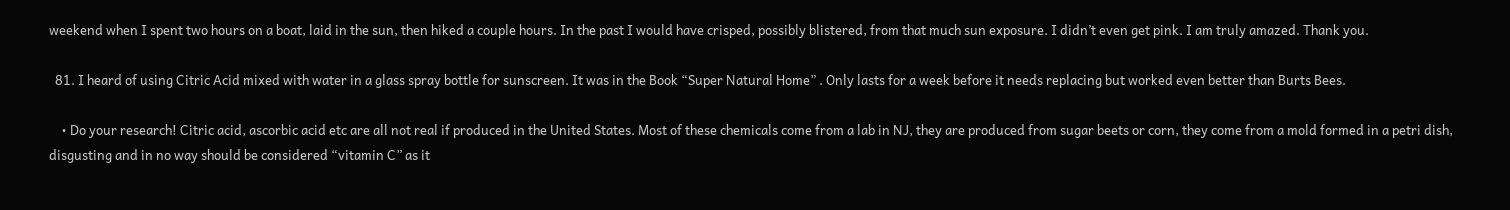weekend when I spent two hours on a boat, laid in the sun, then hiked a couple hours. In the past I would have crisped, possibly blistered, from that much sun exposure. I didn’t even get pink. I am truly amazed. Thank you.

  81. I heard of using Citric Acid mixed with water in a glass spray bottle for sunscreen. It was in the Book “Super Natural Home” . Only lasts for a week before it needs replacing but worked even better than Burts Bees.

    • Do your research! Citric acid, ascorbic acid etc are all not real if produced in the United States. Most of these chemicals come from a lab in NJ, they are produced from sugar beets or corn, they come from a mold formed in a petri dish, disgusting and in no way should be considered “vitamin C” as it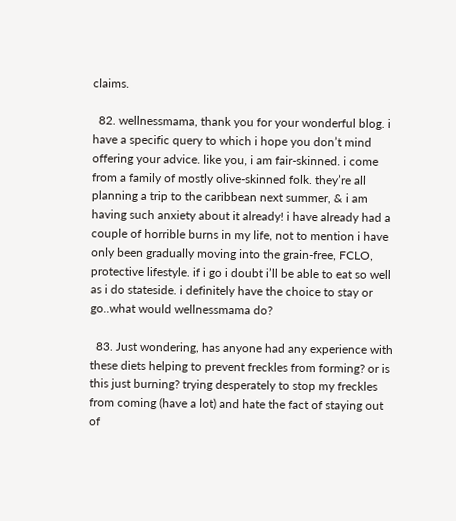claims.

  82. wellnessmama, thank you for your wonderful blog. i have a specific query to which i hope you don’t mind offering your advice. like you, i am fair-skinned. i come from a family of mostly olive-skinned folk. they’re all planning a trip to the caribbean next summer, & i am having such anxiety about it already! i have already had a couple of horrible burns in my life, not to mention i have only been gradually moving into the grain-free, FCLO, protective lifestyle. if i go i doubt i’ll be able to eat so well as i do stateside. i definitely have the choice to stay or go..what would wellnessmama do?

  83. Just wondering, has anyone had any experience with these diets helping to prevent freckles from forming? or is this just burning? trying desperately to stop my freckles from coming (have a lot) and hate the fact of staying out of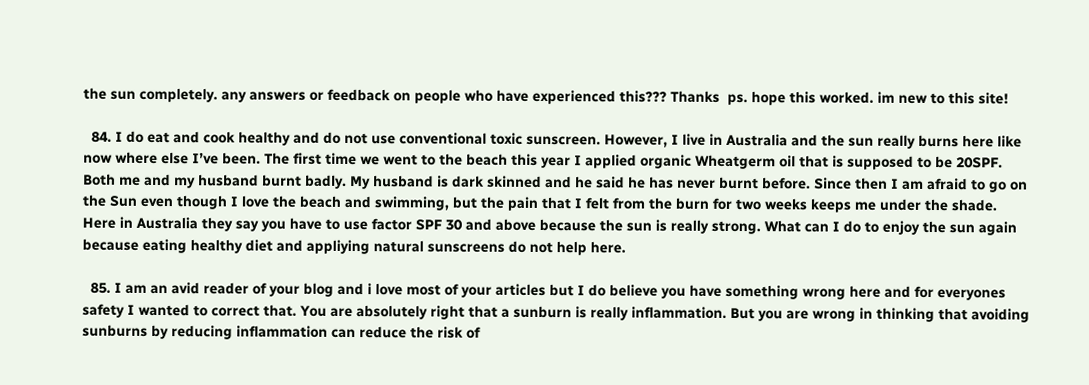the sun completely. any answers or feedback on people who have experienced this??? Thanks  ps. hope this worked. im new to this site!

  84. I do eat and cook healthy and do not use conventional toxic sunscreen. However, I live in Australia and the sun really burns here like now where else I’ve been. The first time we went to the beach this year I applied organic Wheatgerm oil that is supposed to be 20SPF. Both me and my husband burnt badly. My husband is dark skinned and he said he has never burnt before. Since then I am afraid to go on the Sun even though I love the beach and swimming, but the pain that I felt from the burn for two weeks keeps me under the shade. Here in Australia they say you have to use factor SPF 30 and above because the sun is really strong. What can I do to enjoy the sun again because eating healthy diet and appliying natural sunscreens do not help here.

  85. I am an avid reader of your blog and i love most of your articles but I do believe you have something wrong here and for everyones safety I wanted to correct that. You are absolutely right that a sunburn is really inflammation. But you are wrong in thinking that avoiding sunburns by reducing inflammation can reduce the risk of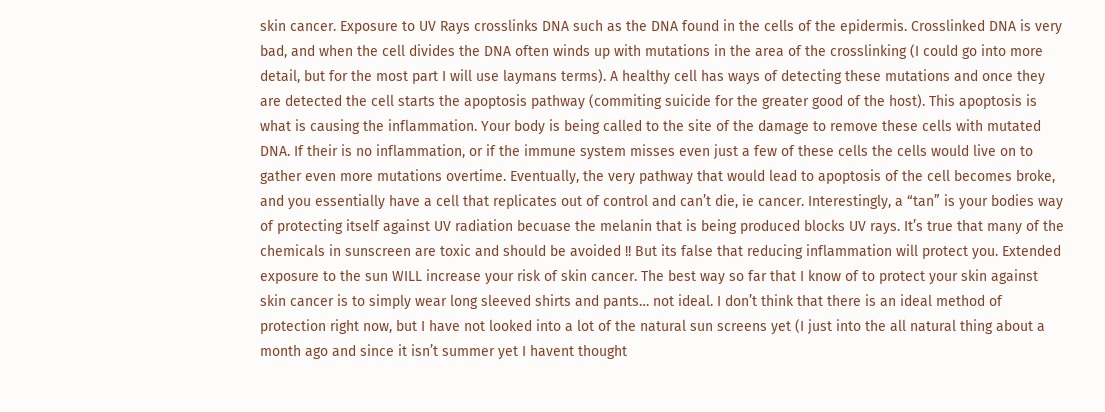skin cancer. Exposure to UV Rays crosslinks DNA such as the DNA found in the cells of the epidermis. Crosslinked DNA is very bad, and when the cell divides the DNA often winds up with mutations in the area of the crosslinking (I could go into more detail, but for the most part I will use laymans terms). A healthy cell has ways of detecting these mutations and once they are detected the cell starts the apoptosis pathway (commiting suicide for the greater good of the host). This apoptosis is what is causing the inflammation. Your body is being called to the site of the damage to remove these cells with mutated DNA. If their is no inflammation, or if the immune system misses even just a few of these cells the cells would live on to gather even more mutations overtime. Eventually, the very pathway that would lead to apoptosis of the cell becomes broke, and you essentially have a cell that replicates out of control and can’t die, ie cancer. Interestingly, a “tan” is your bodies way of protecting itself against UV radiation becuase the melanin that is being produced blocks UV rays. It’s true that many of the chemicals in sunscreen are toxic and should be avoided !! But its false that reducing inflammation will protect you. Extended exposure to the sun WILL increase your risk of skin cancer. The best way so far that I know of to protect your skin against skin cancer is to simply wear long sleeved shirts and pants… not ideal. I don’t think that there is an ideal method of protection right now, but I have not looked into a lot of the natural sun screens yet (I just into the all natural thing about a month ago and since it isn’t summer yet I havent thought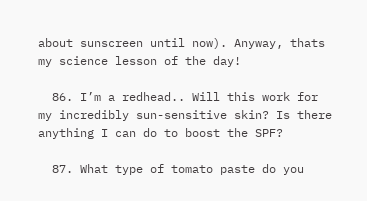about sunscreen until now). Anyway, thats my science lesson of the day!

  86. I’m a redhead.. Will this work for my incredibly sun-sensitive skin? Is there anything I can do to boost the SPF?

  87. What type of tomato paste do you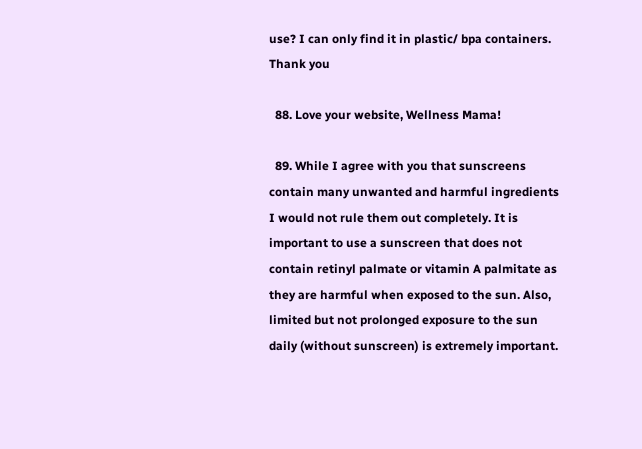use? I can only find it in plastic/ bpa containers. Thank you

  88. Love your website, Wellness Mama!

  89. While I agree with you that sunscreens contain many unwanted and harmful ingredients I would not rule them out completely. It is important to use a sunscreen that does not contain retinyl palmate or vitamin A palmitate as they are harmful when exposed to the sun. Also, limited but not prolonged exposure to the sun daily (without sunscreen) is extremely important.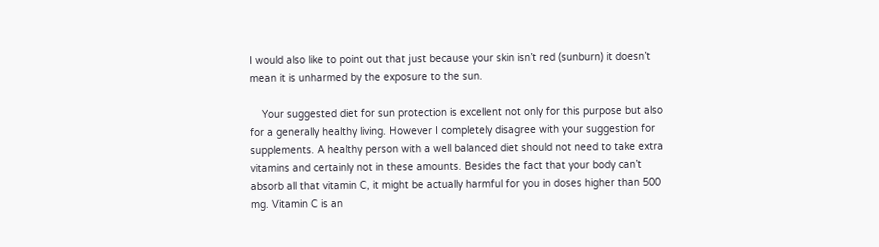I would also like to point out that just because your skin isn’t red (sunburn) it doesn’t mean it is unharmed by the exposure to the sun.

    Your suggested diet for sun protection is excellent not only for this purpose but also for a generally healthy living. However I completely disagree with your suggestion for supplements. A healthy person with a well balanced diet should not need to take extra vitamins and certainly not in these amounts. Besides the fact that your body can’t absorb all that vitamin C, it might be actually harmful for you in doses higher than 500 mg. Vitamin C is an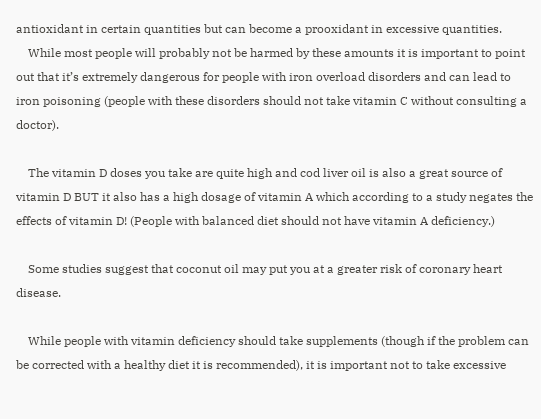antioxidant in certain quantities but can become a prooxidant in excessive quantities.
    While most people will probably not be harmed by these amounts it is important to point out that it’s extremely dangerous for people with iron overload disorders and can lead to iron poisoning (people with these disorders should not take vitamin C without consulting a doctor).

    The vitamin D doses you take are quite high and cod liver oil is also a great source of vitamin D BUT it also has a high dosage of vitamin A which according to a study negates the effects of vitamin D! (People with balanced diet should not have vitamin A deficiency.)

    Some studies suggest that coconut oil may put you at a greater risk of coronary heart disease.

    While people with vitamin deficiency should take supplements (though if the problem can be corrected with a healthy diet it is recommended), it is important not to take excessive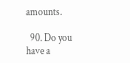amounts.

  90. Do you have a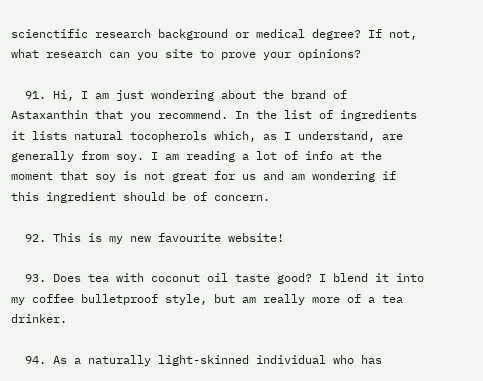scienctific research background or medical degree? If not, what research can you site to prove your opinions?

  91. Hi, I am just wondering about the brand of Astaxanthin that you recommend. In the list of ingredients it lists natural tocopherols which, as I understand, are generally from soy. I am reading a lot of info at the moment that soy is not great for us and am wondering if this ingredient should be of concern.

  92. This is my new favourite website!

  93. Does tea with coconut oil taste good? I blend it into my coffee bulletproof style, but am really more of a tea drinker.

  94. As a naturally light-skinned individual who has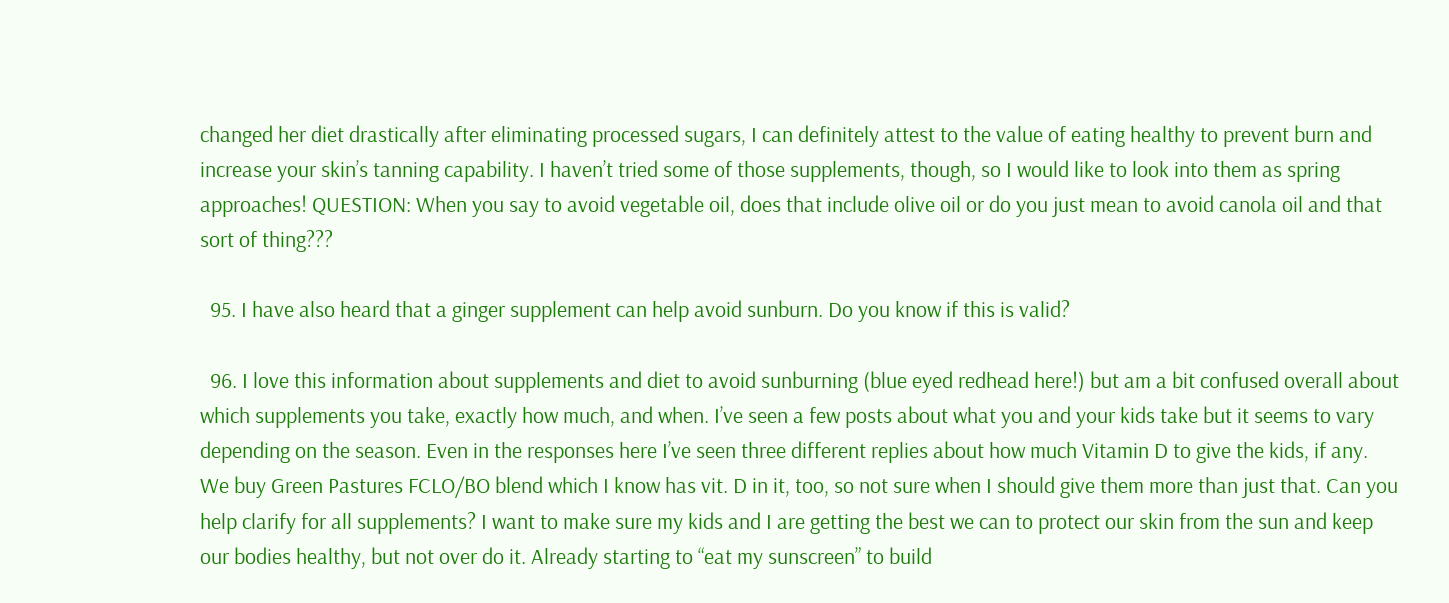changed her diet drastically after eliminating processed sugars, I can definitely attest to the value of eating healthy to prevent burn and increase your skin’s tanning capability. I haven’t tried some of those supplements, though, so I would like to look into them as spring approaches! QUESTION: When you say to avoid vegetable oil, does that include olive oil or do you just mean to avoid canola oil and that sort of thing???

  95. I have also heard that a ginger supplement can help avoid sunburn. Do you know if this is valid?

  96. I love this information about supplements and diet to avoid sunburning (blue eyed redhead here!) but am a bit confused overall about which supplements you take, exactly how much, and when. I’ve seen a few posts about what you and your kids take but it seems to vary depending on the season. Even in the responses here I’ve seen three different replies about how much Vitamin D to give the kids, if any. We buy Green Pastures FCLO/BO blend which I know has vit. D in it, too, so not sure when I should give them more than just that. Can you help clarify for all supplements? I want to make sure my kids and I are getting the best we can to protect our skin from the sun and keep our bodies healthy, but not over do it. Already starting to “eat my sunscreen” to build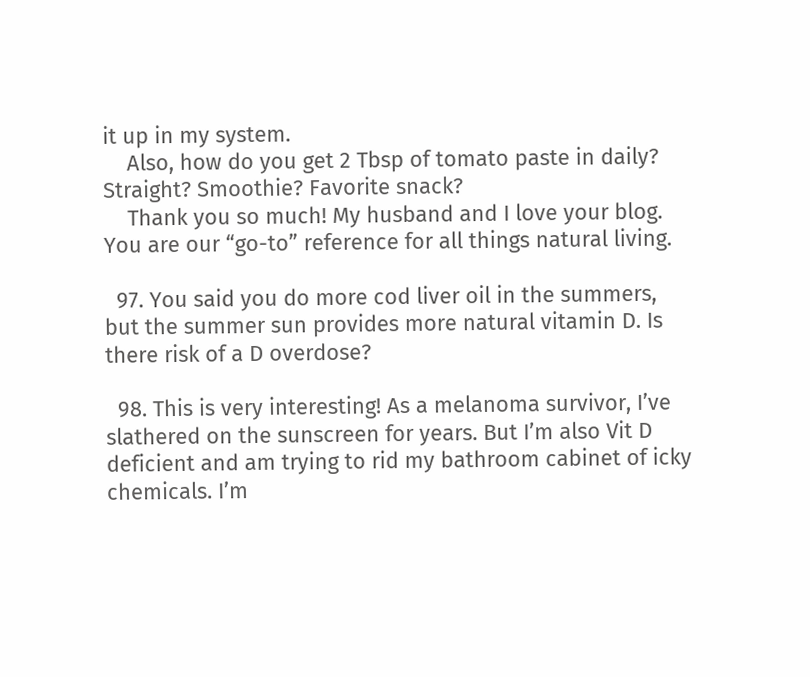it up in my system.
    Also, how do you get 2 Tbsp of tomato paste in daily? Straight? Smoothie? Favorite snack?
    Thank you so much! My husband and I love your blog. You are our “go-to” reference for all things natural living.

  97. You said you do more cod liver oil in the summers, but the summer sun provides more natural vitamin D. Is there risk of a D overdose?

  98. This is very interesting! As a melanoma survivor, I’ve slathered on the sunscreen for years. But I’m also Vit D deficient and am trying to rid my bathroom cabinet of icky chemicals. I’m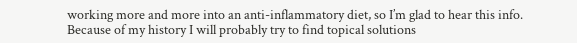working more and more into an anti-inflammatory diet, so I’m glad to hear this info. Because of my history I will probably try to find topical solutions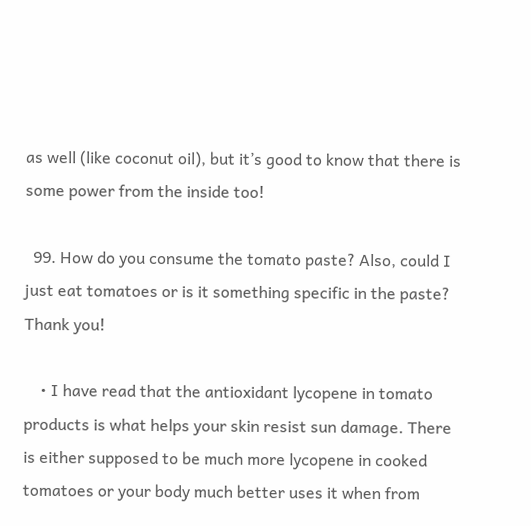as well (like coconut oil), but it’s good to know that there is some power from the inside too!

  99. How do you consume the tomato paste? Also, could I just eat tomatoes or is it something specific in the paste? Thank you!

    • I have read that the antioxidant lycopene in tomato products is what helps your skin resist sun damage. There is either supposed to be much more lycopene in cooked tomatoes or your body much better uses it when from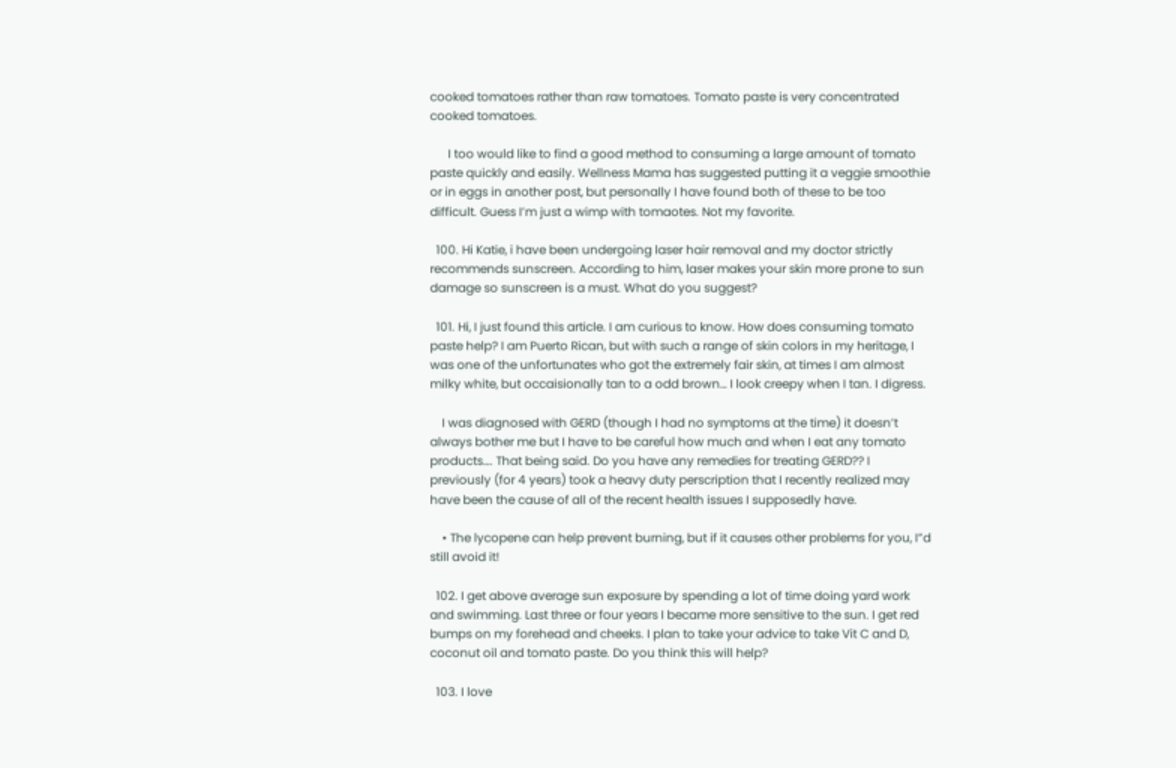cooked tomatoes rather than raw tomatoes. Tomato paste is very concentrated cooked tomatoes.

      I too would like to find a good method to consuming a large amount of tomato paste quickly and easily. Wellness Mama has suggested putting it a veggie smoothie or in eggs in another post, but personally I have found both of these to be too difficult. Guess I’m just a wimp with tomaotes. Not my favorite.

  100. Hi Katie, i have been undergoing laser hair removal and my doctor strictly recommends sunscreen. According to him, laser makes your skin more prone to sun damage so sunscreen is a must. What do you suggest?

  101. Hi, I just found this article. I am curious to know. How does consuming tomato paste help? I am Puerto Rican, but with such a range of skin colors in my heritage, I was one of the unfortunates who got the extremely fair skin, at times I am almost milky white, but occaisionally tan to a odd brown… I look creepy when I tan. I digress.

    I was diagnosed with GERD (though I had no symptoms at the time) it doesn’t always bother me but I have to be careful how much and when I eat any tomato products…. That being said. Do you have any remedies for treating GERD?? I previously (for 4 years) took a heavy duty perscription that I recently realized may have been the cause of all of the recent health issues I supposedly have.

    • The lycopene can help prevent burning, but if it causes other problems for you, I”d still avoid it!

  102. I get above average sun exposure by spending a lot of time doing yard work and swimming. Last three or four years I became more sensitive to the sun. I get red bumps on my forehead and cheeks. I plan to take your advice to take Vit C and D, coconut oil and tomato paste. Do you think this will help?

  103. I love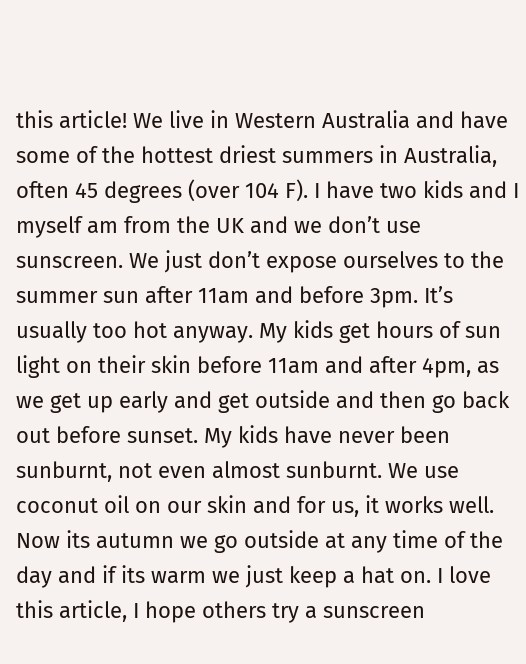this article! We live in Western Australia and have some of the hottest driest summers in Australia, often 45 degrees (over 104 F). I have two kids and I myself am from the UK and we don’t use sunscreen. We just don’t expose ourselves to the summer sun after 11am and before 3pm. It’s usually too hot anyway. My kids get hours of sun light on their skin before 11am and after 4pm, as we get up early and get outside and then go back out before sunset. My kids have never been sunburnt, not even almost sunburnt. We use coconut oil on our skin and for us, it works well. Now its autumn we go outside at any time of the day and if its warm we just keep a hat on. I love this article, I hope others try a sunscreen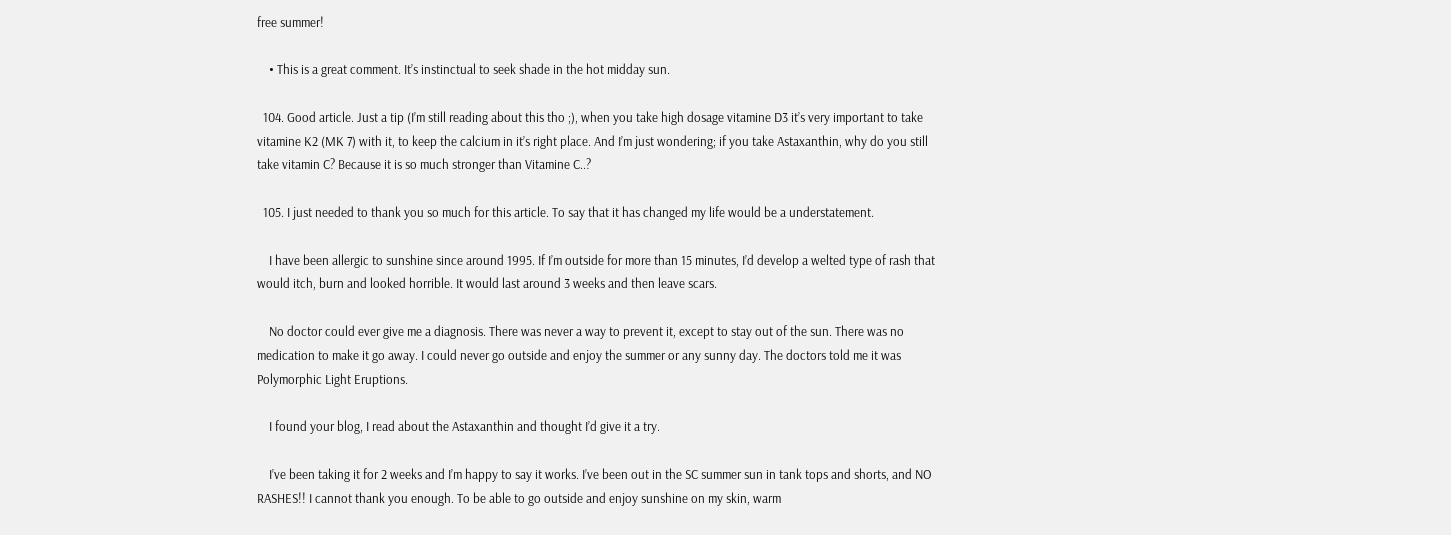free summer!

    • This is a great comment. It’s instinctual to seek shade in the hot midday sun.

  104. Good article. Just a tip (I’m still reading about this tho ;), when you take high dosage vitamine D3 it’s very important to take vitamine K2 (MK 7) with it, to keep the calcium in it’s right place. And I’m just wondering; if you take Astaxanthin, why do you still take vitamin C? Because it is so much stronger than Vitamine C..?

  105. I just needed to thank you so much for this article. To say that it has changed my life would be a understatement.

    I have been allergic to sunshine since around 1995. If I’m outside for more than 15 minutes, I’d develop a welted type of rash that would itch, burn and looked horrible. It would last around 3 weeks and then leave scars.

    No doctor could ever give me a diagnosis. There was never a way to prevent it, except to stay out of the sun. There was no medication to make it go away. I could never go outside and enjoy the summer or any sunny day. The doctors told me it was Polymorphic Light Eruptions.

    I found your blog, I read about the Astaxanthin and thought I’d give it a try.

    I’ve been taking it for 2 weeks and I’m happy to say it works. I’ve been out in the SC summer sun in tank tops and shorts, and NO RASHES!! I cannot thank you enough. To be able to go outside and enjoy sunshine on my skin, warm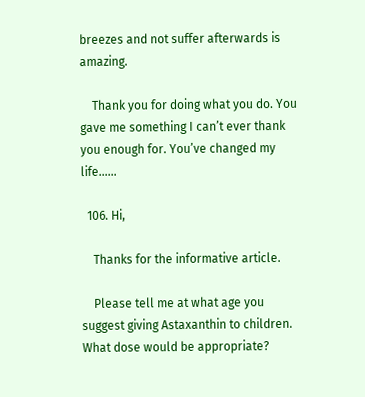breezes and not suffer afterwards is amazing.

    Thank you for doing what you do. You gave me something I can’t ever thank you enough for. You’ve changed my life……

  106. Hi,

    Thanks for the informative article.

    Please tell me at what age you suggest giving Astaxanthin to children. What dose would be appropriate?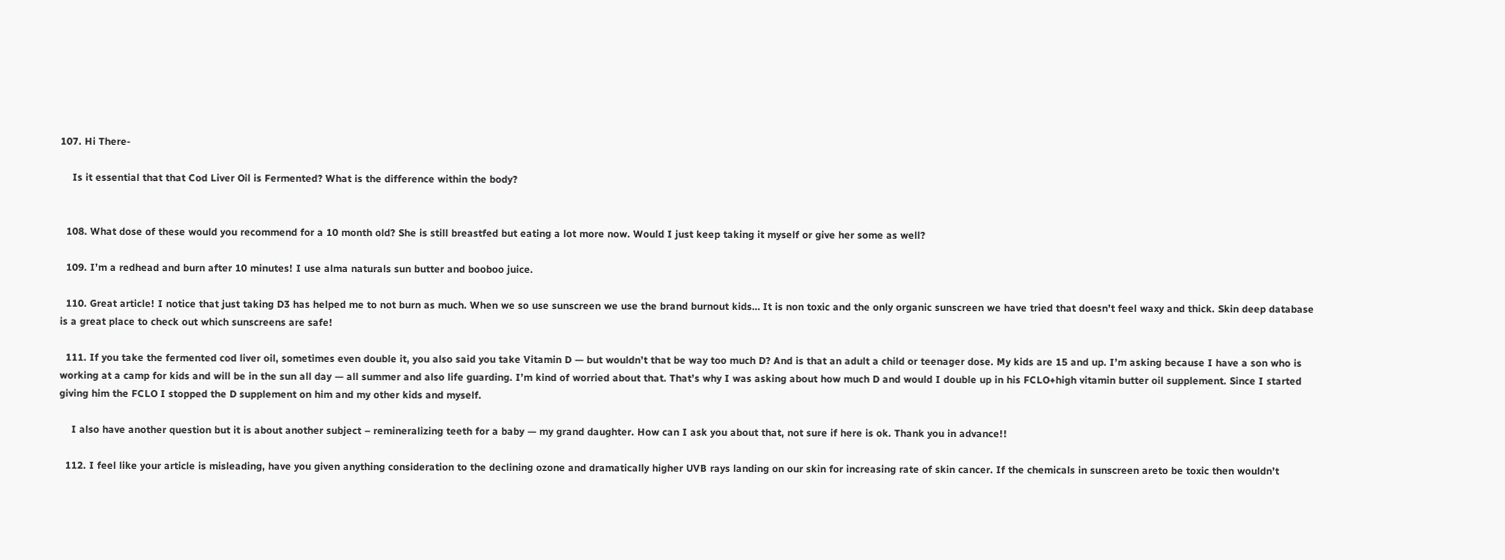107. Hi There-

    Is it essential that that Cod Liver Oil is Fermented? What is the difference within the body?


  108. What dose of these would you recommend for a 10 month old? She is still breastfed but eating a lot more now. Would I just keep taking it myself or give her some as well?

  109. I’m a redhead and burn after 10 minutes! I use alma naturals sun butter and booboo juice.

  110. Great article! I notice that just taking D3 has helped me to not burn as much. When we so use sunscreen we use the brand burnout kids… It is non toxic and the only organic sunscreen we have tried that doesn’t feel waxy and thick. Skin deep database is a great place to check out which sunscreens are safe!

  111. If you take the fermented cod liver oil, sometimes even double it, you also said you take Vitamin D — but wouldn’t that be way too much D? And is that an adult a child or teenager dose. My kids are 15 and up. I’m asking because I have a son who is working at a camp for kids and will be in the sun all day — all summer and also life guarding. I’m kind of worried about that. That’s why I was asking about how much D and would I double up in his FCLO+high vitamin butter oil supplement. Since I started giving him the FCLO I stopped the D supplement on him and my other kids and myself.

    I also have another question but it is about another subject – remineralizing teeth for a baby — my grand daughter. How can I ask you about that, not sure if here is ok. Thank you in advance!!

  112. I feel like your article is misleading, have you given anything consideration to the declining ozone and dramatically higher UVB rays landing on our skin for increasing rate of skin cancer. If the chemicals in sunscreen areto be toxic then wouldn’t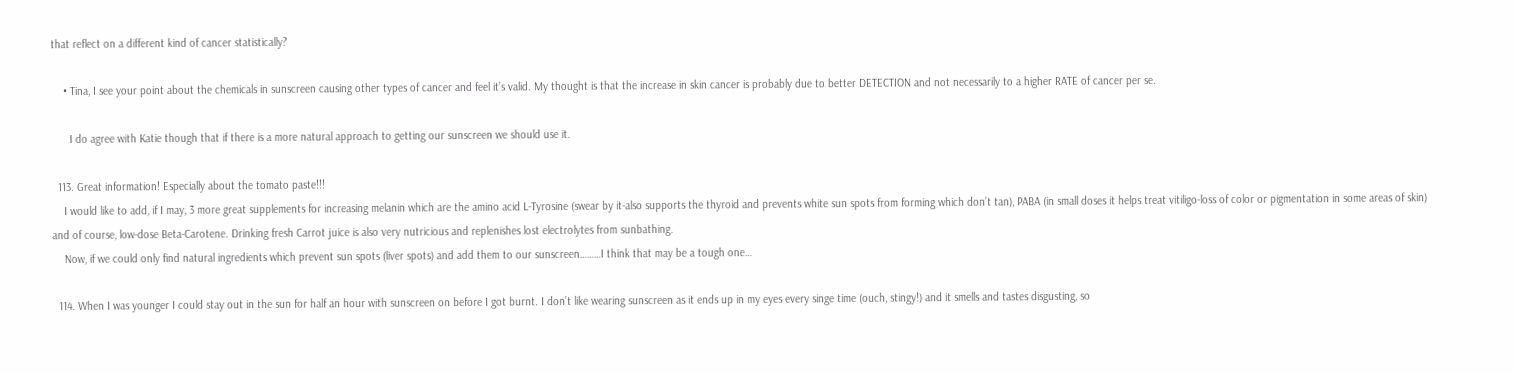that reflect on a different kind of cancer statistically?

    • Tina, I see your point about the chemicals in sunscreen causing other types of cancer and feel it’s valid. My thought is that the increase in skin cancer is probably due to better DETECTION and not necessarily to a higher RATE of cancer per se.

      I do agree with Katie though that if there is a more natural approach to getting our sunscreen we should use it.

  113. Great information! Especially about the tomato paste!!!
    I would like to add, if I may, 3 more great supplements for increasing melanin which are the amino acid L-Tyrosine (swear by it-also supports the thyroid and prevents white sun spots from forming which don’t tan), PABA (in small doses it helps treat vitiligo-loss of color or pigmentation in some areas of skin) and of course, low-dose Beta-Carotene. Drinking fresh Carrot juice is also very nutricious and replenishes lost electrolytes from sunbathing.
    Now, if we could only find natural ingredients which prevent sun spots (liver spots) and add them to our sunscreen………I think that may be a tough one…

  114. When I was younger I could stay out in the sun for half an hour with sunscreen on before I got burnt. I don’t like wearing sunscreen as it ends up in my eyes every singe time (ouch, stingy!) and it smells and tastes disgusting, so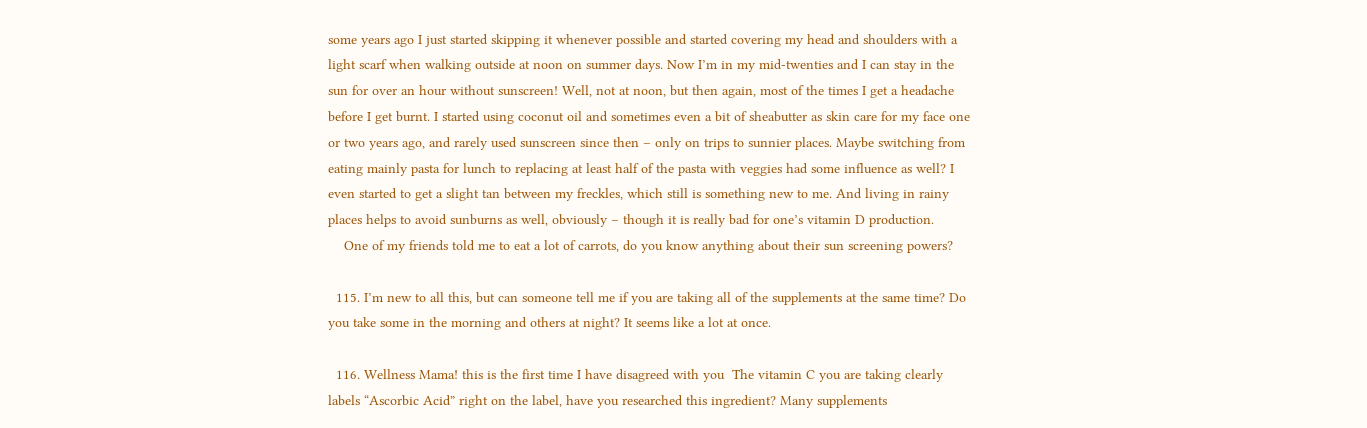some years ago I just started skipping it whenever possible and started covering my head and shoulders with a light scarf when walking outside at noon on summer days. Now I’m in my mid-twenties and I can stay in the sun for over an hour without sunscreen! Well, not at noon, but then again, most of the times I get a headache before I get burnt. I started using coconut oil and sometimes even a bit of sheabutter as skin care for my face one or two years ago, and rarely used sunscreen since then – only on trips to sunnier places. Maybe switching from eating mainly pasta for lunch to replacing at least half of the pasta with veggies had some influence as well? I even started to get a slight tan between my freckles, which still is something new to me. And living in rainy places helps to avoid sunburns as well, obviously – though it is really bad for one’s vitamin D production.
    One of my friends told me to eat a lot of carrots, do you know anything about their sun screening powers?

  115. I’m new to all this, but can someone tell me if you are taking all of the supplements at the same time? Do you take some in the morning and others at night? It seems like a lot at once.

  116. Wellness Mama! this is the first time I have disagreed with you  The vitamin C you are taking clearly labels “Ascorbic Acid” right on the label, have you researched this ingredient? Many supplements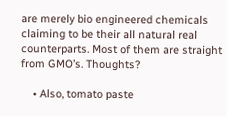are merely bio engineered chemicals claiming to be their all natural real counterparts. Most of them are straight from GMO’s. Thoughts?

    • Also, tomato paste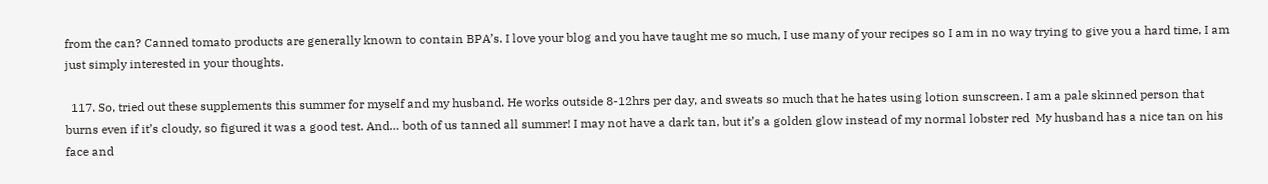from the can? Canned tomato products are generally known to contain BPA’s. I love your blog and you have taught me so much, I use many of your recipes so I am in no way trying to give you a hard time, I am just simply interested in your thoughts.

  117. So, tried out these supplements this summer for myself and my husband. He works outside 8-12hrs per day, and sweats so much that he hates using lotion sunscreen. I am a pale skinned person that burns even if it’s cloudy, so figured it was a good test. And… both of us tanned all summer! I may not have a dark tan, but it’s a golden glow instead of my normal lobster red  My husband has a nice tan on his face and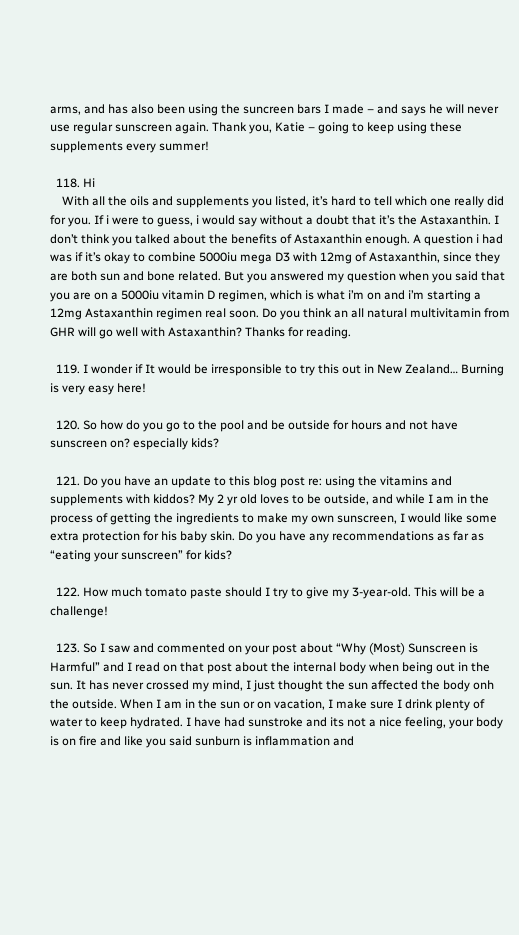arms, and has also been using the suncreen bars I made – and says he will never use regular sunscreen again. Thank you, Katie – going to keep using these supplements every summer!

  118. Hi
    With all the oils and supplements you listed, it’s hard to tell which one really did for you. If i were to guess, i would say without a doubt that it’s the Astaxanthin. I don’t think you talked about the benefits of Astaxanthin enough. A question i had was if it’s okay to combine 5000iu mega D3 with 12mg of Astaxanthin, since they are both sun and bone related. But you answered my question when you said that you are on a 5000iu vitamin D regimen, which is what i’m on and i’m starting a 12mg Astaxanthin regimen real soon. Do you think an all natural multivitamin from GHR will go well with Astaxanthin? Thanks for reading.

  119. I wonder if It would be irresponsible to try this out in New Zealand… Burning is very easy here!

  120. So how do you go to the pool and be outside for hours and not have sunscreen on? especially kids?

  121. Do you have an update to this blog post re: using the vitamins and supplements with kiddos? My 2 yr old loves to be outside, and while I am in the process of getting the ingredients to make my own sunscreen, I would like some extra protection for his baby skin. Do you have any recommendations as far as “eating your sunscreen” for kids?

  122. How much tomato paste should I try to give my 3-year-old. This will be a challenge!

  123. So I saw and commented on your post about “Why (Most) Sunscreen is Harmful” and I read on that post about the internal body when being out in the sun. It has never crossed my mind, I just thought the sun affected the body onh the outside. When I am in the sun or on vacation, I make sure I drink plenty of water to keep hydrated. I have had sunstroke and its not a nice feeling, your body is on fire and like you said sunburn is inflammation and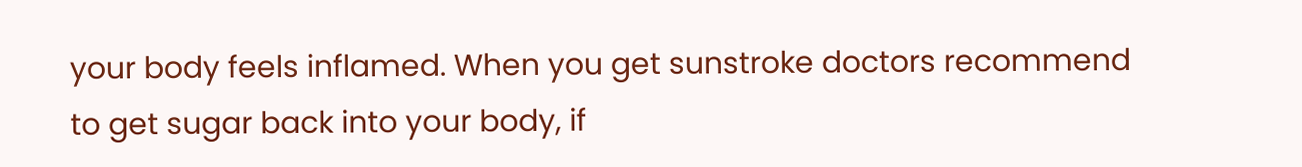your body feels inflamed. When you get sunstroke doctors recommend to get sugar back into your body, if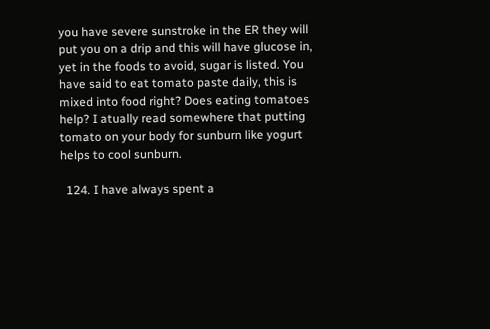you have severe sunstroke in the ER they will put you on a drip and this will have glucose in, yet in the foods to avoid, sugar is listed. You have said to eat tomato paste daily, this is mixed into food right? Does eating tomatoes help? I atually read somewhere that putting tomato on your body for sunburn like yogurt helps to cool sunburn.

  124. I have always spent a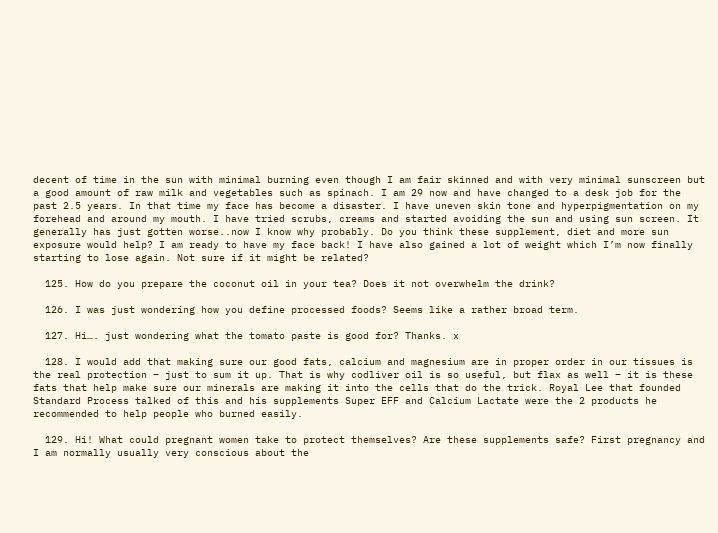decent of time in the sun with minimal burning even though I am fair skinned and with very minimal sunscreen but a good amount of raw milk and vegetables such as spinach. I am 29 now and have changed to a desk job for the past 2.5 years. In that time my face has become a disaster. I have uneven skin tone and hyperpigmentation on my forehead and around my mouth. I have tried scrubs, creams and started avoiding the sun and using sun screen. It generally has just gotten worse..now I know why probably. Do you think these supplement, diet and more sun exposure would help? I am ready to have my face back! I have also gained a lot of weight which I’m now finally starting to lose again. Not sure if it might be related?

  125. How do you prepare the coconut oil in your tea? Does it not overwhelm the drink?

  126. I was just wondering how you define processed foods? Seems like a rather broad term.

  127. Hi…. just wondering what the tomato paste is good for? Thanks. x

  128. I would add that making sure our good fats, calcium and magnesium are in proper order in our tissues is the real protection – just to sum it up. That is why codliver oil is so useful, but flax as well – it is these fats that help make sure our minerals are making it into the cells that do the trick. Royal Lee that founded Standard Process talked of this and his supplements Super EFF and Calcium Lactate were the 2 products he recommended to help people who burned easily.

  129. Hi! What could pregnant women take to protect themselves? Are these supplements safe? First pregnancy and I am normally usually very conscious about the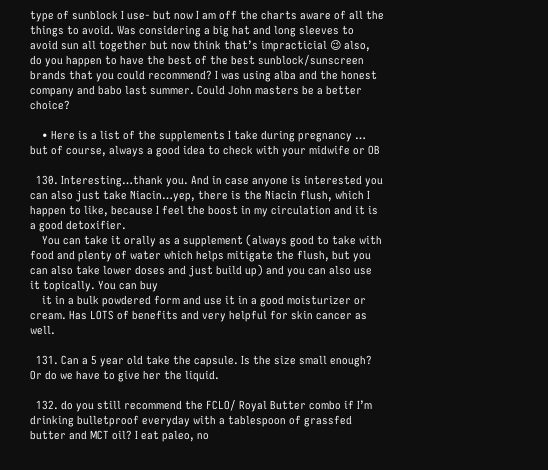type of sunblock I use- but now I am off the charts aware of all the things to avoid. Was considering a big hat and long sleeves to avoid sun all together but now think that’s impracticial 😉 also, do you happen to have the best of the best sunblock/sunscreen brands that you could recommend? I was using alba and the honest company and babo last summer. Could John masters be a better choice?

    • Here is a list of the supplements I take during pregnancy … but of course, always a good idea to check with your midwife or OB

  130. Interesting…thank you. And in case anyone is interested you can also just take Niacin…yep, there is the Niacin flush, which I happen to like, because I feel the boost in my circulation and it is a good detoxifier.
    You can take it orally as a supplement (always good to take with food and plenty of water which helps mitigate the flush, but you can also take lower doses and just build up) and you can also use it topically. You can buy
    it in a bulk powdered form and use it in a good moisturizer or cream. Has LOTS of benefits and very helpful for skin cancer as well.

  131. Can a 5 year old take the capsule. Is the size small enough? Or do we have to give her the liquid.

  132. do you still recommend the FCLO/ Royal Butter combo if I’m drinking bulletproof everyday with a tablespoon of grassfed butter and MCT oil? I eat paleo, no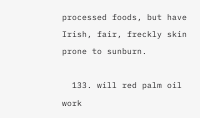processed foods, but have Irish, fair, freckly skin prone to sunburn.

  133. will red palm oil work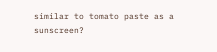similar to tomato paste as a sunscreen?